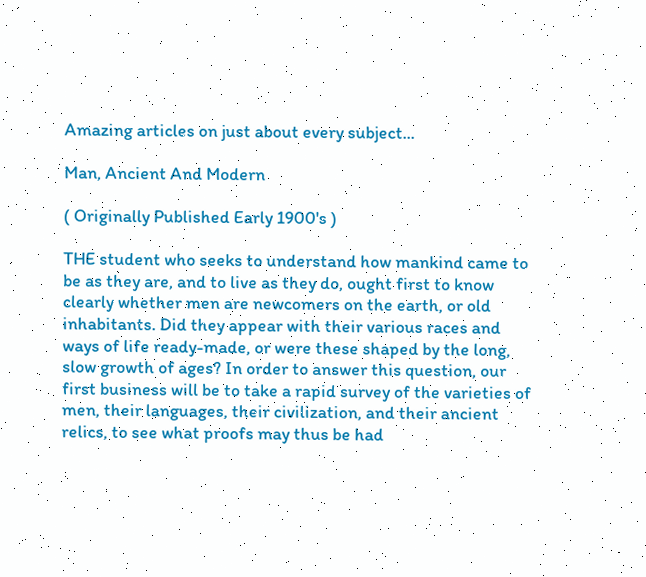Amazing articles on just about every subject...

Man, Ancient And Modern

( Originally Published Early 1900's )

THE student who seeks to understand how mankind came to be as they are, and to live as they do, ought first to know clearly whether men are newcomers on the earth, or old inhabitants. Did they appear with their various races and ways of life ready-made, or were these shaped by the long, slow growth of ages? In order to answer this question, our first business will be to take a rapid survey of the varieties of men, their languages, their civilization, and their ancient relics, to see what proofs may thus be had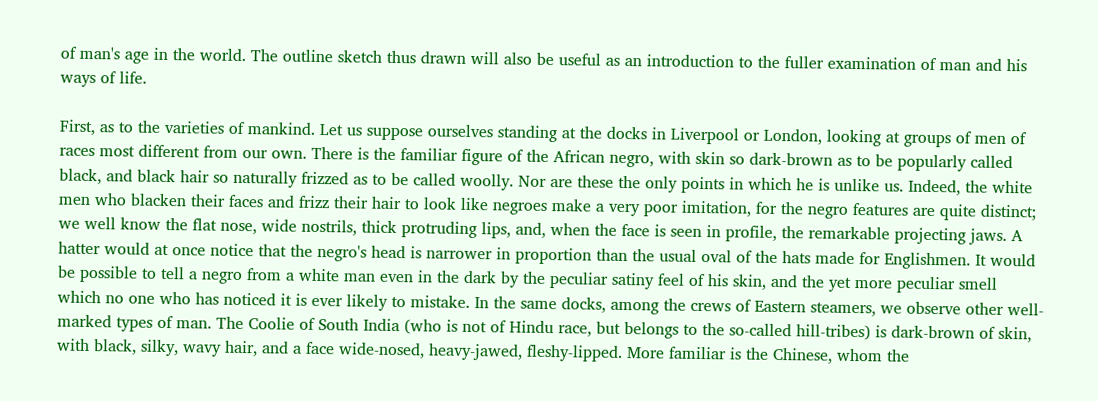of man's age in the world. The outline sketch thus drawn will also be useful as an introduction to the fuller examination of man and his ways of life.

First, as to the varieties of mankind. Let us suppose ourselves standing at the docks in Liverpool or London, looking at groups of men of races most different from our own. There is the familiar figure of the African negro, with skin so dark-brown as to be popularly called black, and black hair so naturally frizzed as to be called woolly. Nor are these the only points in which he is unlike us. Indeed, the white men who blacken their faces and frizz their hair to look like negroes make a very poor imitation, for the negro features are quite distinct; we well know the flat nose, wide nostrils, thick protruding lips, and, when the face is seen in profile, the remarkable projecting jaws. A hatter would at once notice that the negro's head is narrower in proportion than the usual oval of the hats made for Englishmen. It would be possible to tell a negro from a white man even in the dark by the peculiar satiny feel of his skin, and the yet more peculiar smell which no one who has noticed it is ever likely to mistake. In the same docks, among the crews of Eastern steamers, we observe other well-marked types of man. The Coolie of South India (who is not of Hindu race, but belongs to the so-called hill-tribes) is dark-brown of skin, with black, silky, wavy hair, and a face wide-nosed, heavy-jawed, fleshy-lipped. More familiar is the Chinese, whom the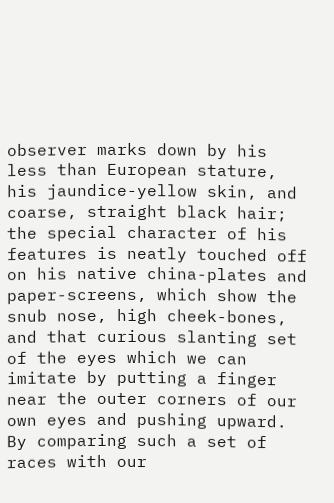observer marks down by his less than European stature, his jaundice-yellow skin, and coarse, straight black hair; the special character of his features is neatly touched off on his native china-plates and paper-screens, which show the snub nose, high cheek-bones, and that curious slanting set of the eyes which we can imitate by putting a finger near the outer corners of our own eyes and pushing upward. By comparing such a set of races with our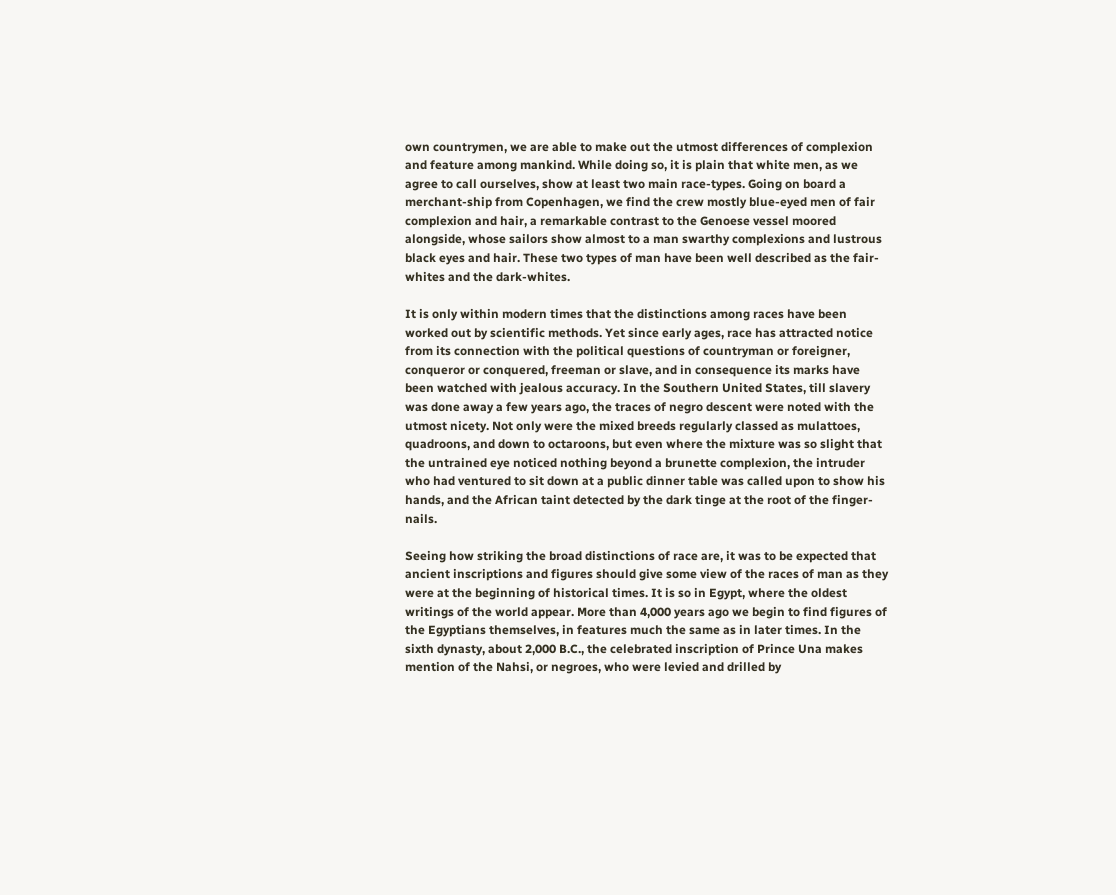own countrymen, we are able to make out the utmost differences of complexion and feature among mankind. While doing so, it is plain that white men, as we agree to call ourselves, show at least two main race-types. Going on board a merchant-ship from Copenhagen, we find the crew mostly blue-eyed men of fair complexion and hair, a remarkable contrast to the Genoese vessel moored alongside, whose sailors show almost to a man swarthy complexions and lustrous black eyes and hair. These two types of man have been well described as the fair-whites and the dark-whites.

It is only within modern times that the distinctions among races have been worked out by scientific methods. Yet since early ages, race has attracted notice from its connection with the political questions of countryman or foreigner, conqueror or conquered, freeman or slave, and in consequence its marks have been watched with jealous accuracy. In the Southern United States, till slavery was done away a few years ago, the traces of negro descent were noted with the utmost nicety. Not only were the mixed breeds regularly classed as mulattoes, quadroons, and down to octaroons, but even where the mixture was so slight that the untrained eye noticed nothing beyond a brunette complexion, the intruder who had ventured to sit down at a public dinner table was called upon to show his hands, and the African taint detected by the dark tinge at the root of the finger-nails.

Seeing how striking the broad distinctions of race are, it was to be expected that ancient inscriptions and figures should give some view of the races of man as they were at the beginning of historical times. It is so in Egypt, where the oldest writings of the world appear. More than 4,000 years ago we begin to find figures of the Egyptians themselves, in features much the same as in later times. In the sixth dynasty, about 2,000 B.C., the celebrated inscription of Prince Una makes mention of the Nahsi, or negroes, who were levied and drilled by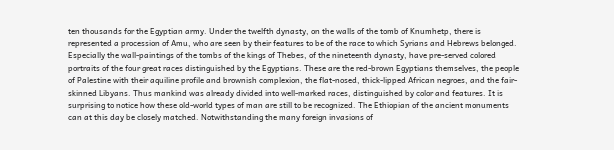ten thousands for the Egyptian army. Under the twelfth dynasty, on the walls of the tomb of Knumhetp, there is represented a procession of Amu, who are seen by their features to be of the race to which Syrians and Hebrews belonged. Especially the wall-paintings of the tombs of the kings of Thebes, of the nineteenth dynasty, have pre-served colored portraits of the four great races distinguished by the Egyptians. These are the red-brown Egyptians themselves, the people of Palestine with their aquiline profile and brownish complexion, the flat-nosed, thick-lipped African negroes, and the fair-skinned Libyans. Thus mankind was already divided into well-marked races, distinguished by color and features. It is surprising to notice how these old-world types of man are still to be recognized. The Ethiopian of the ancient monuments can at this day be closely matched. Notwithstanding the many foreign invasions of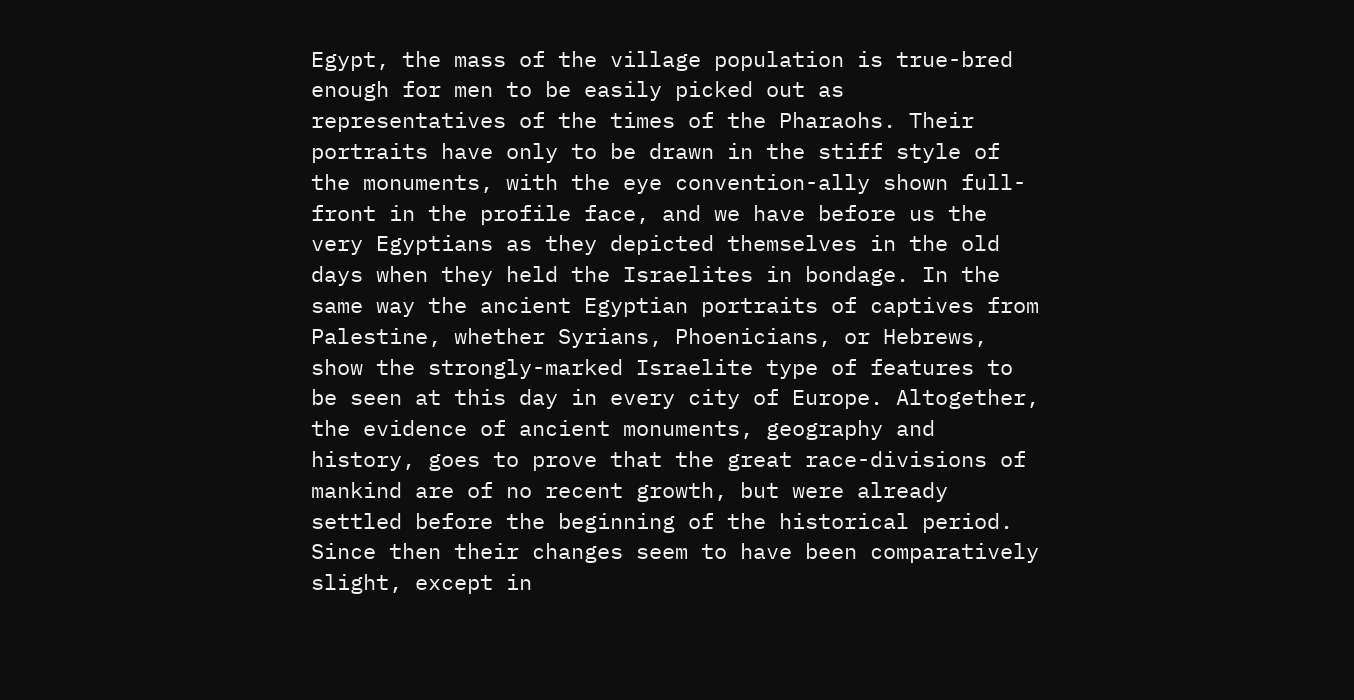Egypt, the mass of the village population is true-bred enough for men to be easily picked out as representatives of the times of the Pharaohs. Their portraits have only to be drawn in the stiff style of the monuments, with the eye convention-ally shown full-front in the profile face, and we have before us the very Egyptians as they depicted themselves in the old days when they held the Israelites in bondage. In the same way the ancient Egyptian portraits of captives from Palestine, whether Syrians, Phoenicians, or Hebrews, show the strongly-marked Israelite type of features to be seen at this day in every city of Europe. Altogether, the evidence of ancient monuments, geography and history, goes to prove that the great race-divisions of mankind are of no recent growth, but were already settled before the beginning of the historical period. Since then their changes seem to have been comparatively slight, except in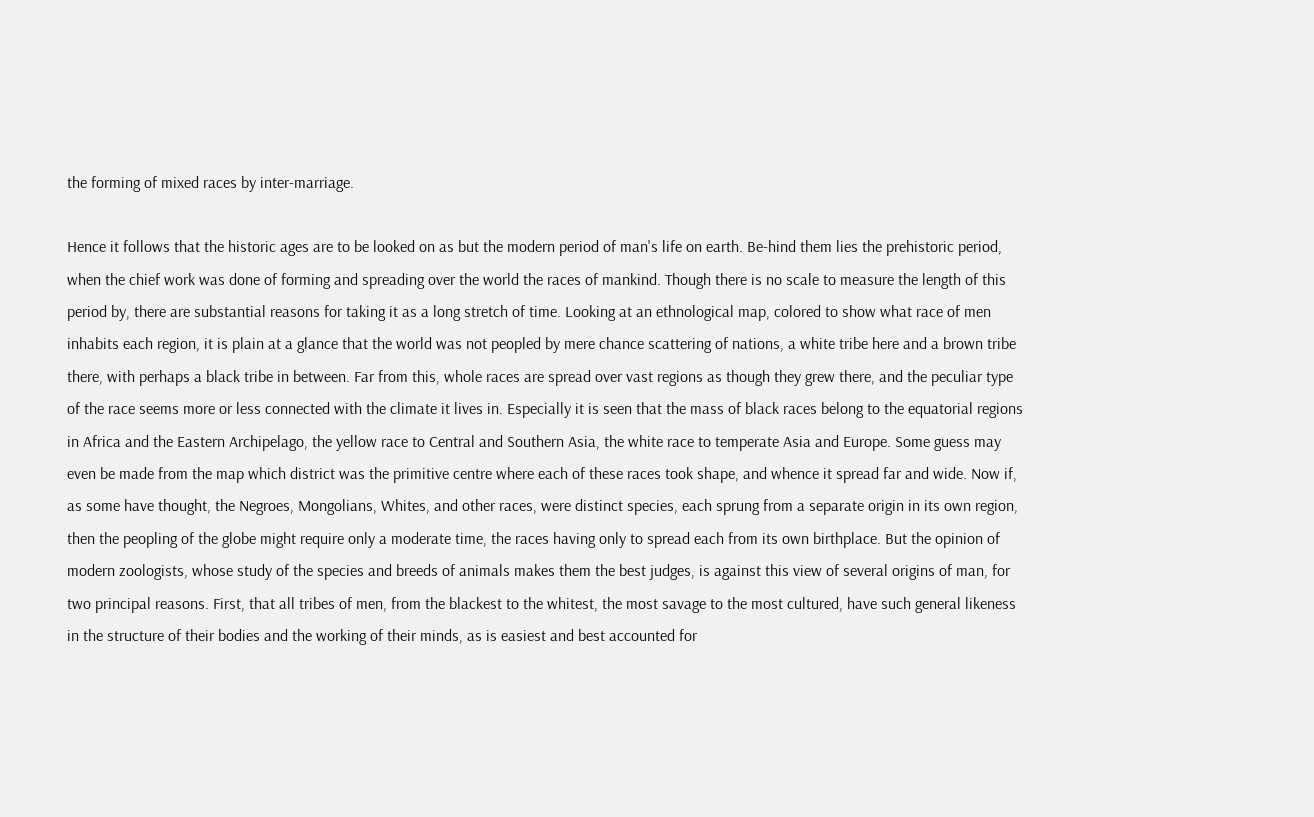the forming of mixed races by inter-marriage.

Hence it follows that the historic ages are to be looked on as but the modern period of man's life on earth. Be-hind them lies the prehistoric period, when the chief work was done of forming and spreading over the world the races of mankind. Though there is no scale to measure the length of this period by, there are substantial reasons for taking it as a long stretch of time. Looking at an ethnological map, colored to show what race of men inhabits each region, it is plain at a glance that the world was not peopled by mere chance scattering of nations, a white tribe here and a brown tribe there, with perhaps a black tribe in between. Far from this, whole races are spread over vast regions as though they grew there, and the peculiar type of the race seems more or less connected with the climate it lives in. Especially it is seen that the mass of black races belong to the equatorial regions in Africa and the Eastern Archipelago, the yellow race to Central and Southern Asia, the white race to temperate Asia and Europe. Some guess may even be made from the map which district was the primitive centre where each of these races took shape, and whence it spread far and wide. Now if, as some have thought, the Negroes, Mongolians, Whites, and other races, were distinct species, each sprung from a separate origin in its own region, then the peopling of the globe might require only a moderate time, the races having only to spread each from its own birthplace. But the opinion of modern zoologists, whose study of the species and breeds of animals makes them the best judges, is against this view of several origins of man, for two principal reasons. First, that all tribes of men, from the blackest to the whitest, the most savage to the most cultured, have such general likeness in the structure of their bodies and the working of their minds, as is easiest and best accounted for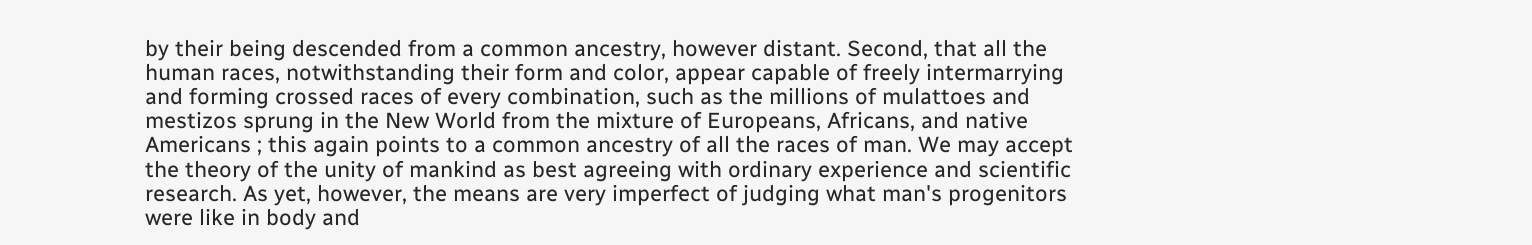by their being descended from a common ancestry, however distant. Second, that all the human races, notwithstanding their form and color, appear capable of freely intermarrying and forming crossed races of every combination, such as the millions of mulattoes and mestizos sprung in the New World from the mixture of Europeans, Africans, and native Americans ; this again points to a common ancestry of all the races of man. We may accept the theory of the unity of mankind as best agreeing with ordinary experience and scientific research. As yet, however, the means are very imperfect of judging what man's progenitors were like in body and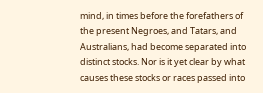mind, in times before the forefathers of the present Negroes, and Tatars, and Australians, had become separated into distinct stocks. Nor is it yet clear by what causes these stocks or races passed into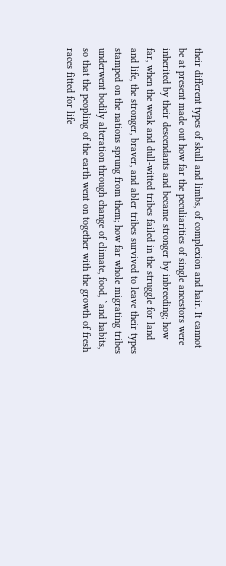their different types of skull and limbs, of complexion and hair. It cannot be at present made out how far the peculiarities of single ancestors were inherited by their descendants and became stronger by inbreeding; how far, when the weak and dull-witted tribes failed in the struggle for land and life, the stronger, braver, and abler tribes survived to leave their types stamped on the nations sprung from them; how far whole migrating tribes underwent bodily alteration through change of climate, food, `and habits, so that the peopling of the earth went on together with the growth of fresh races fitted for life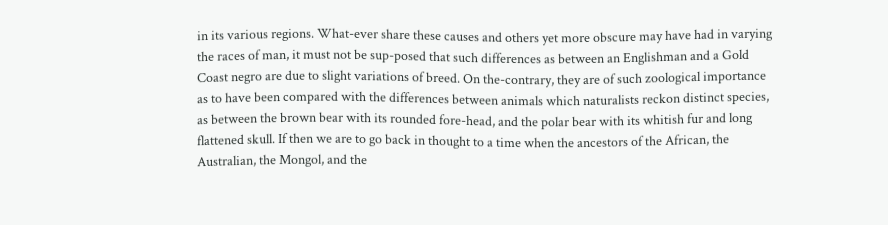in its various regions. What-ever share these causes and others yet more obscure may have had in varying the races of man, it must not be sup-posed that such differences as between an Englishman and a Gold Coast negro are due to slight variations of breed. On the-contrary, they are of such zoological importance as to have been compared with the differences between animals which naturalists reckon distinct species, as between the brown bear with its rounded fore-head, and the polar bear with its whitish fur and long flattened skull. If then we are to go back in thought to a time when the ancestors of the African, the Australian, the Mongol, and the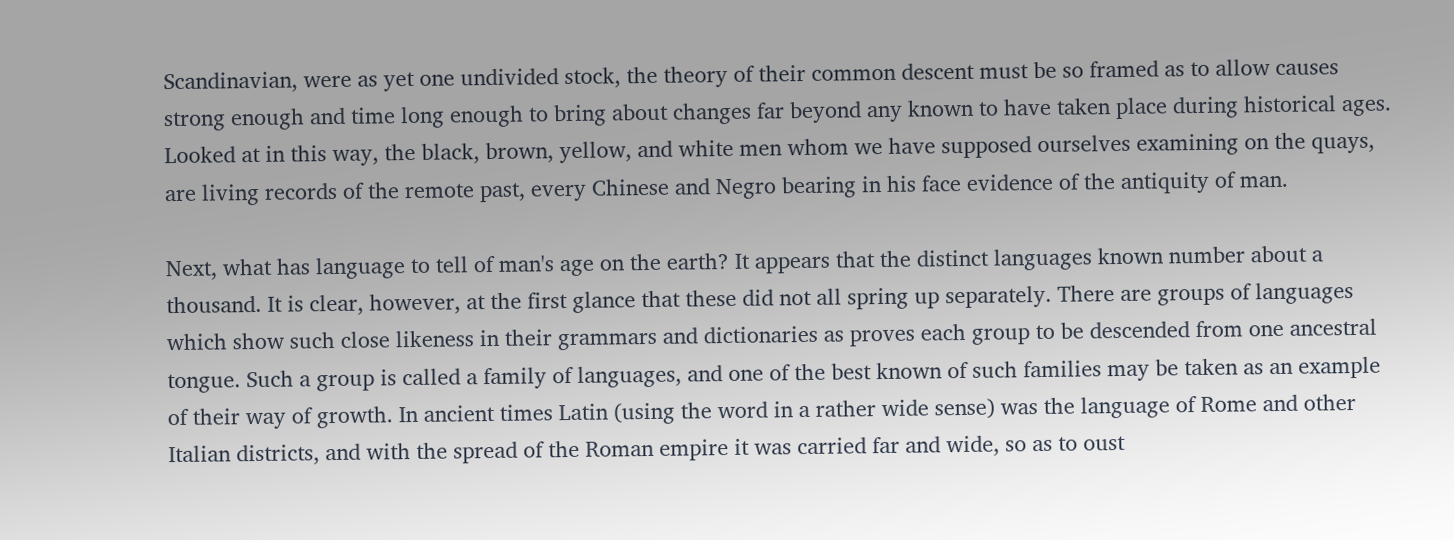Scandinavian, were as yet one undivided stock, the theory of their common descent must be so framed as to allow causes strong enough and time long enough to bring about changes far beyond any known to have taken place during historical ages. Looked at in this way, the black, brown, yellow, and white men whom we have supposed ourselves examining on the quays, are living records of the remote past, every Chinese and Negro bearing in his face evidence of the antiquity of man.

Next, what has language to tell of man's age on the earth? It appears that the distinct languages known number about a thousand. It is clear, however, at the first glance that these did not all spring up separately. There are groups of languages which show such close likeness in their grammars and dictionaries as proves each group to be descended from one ancestral tongue. Such a group is called a family of languages, and one of the best known of such families may be taken as an example of their way of growth. In ancient times Latin (using the word in a rather wide sense) was the language of Rome and other Italian districts, and with the spread of the Roman empire it was carried far and wide, so as to oust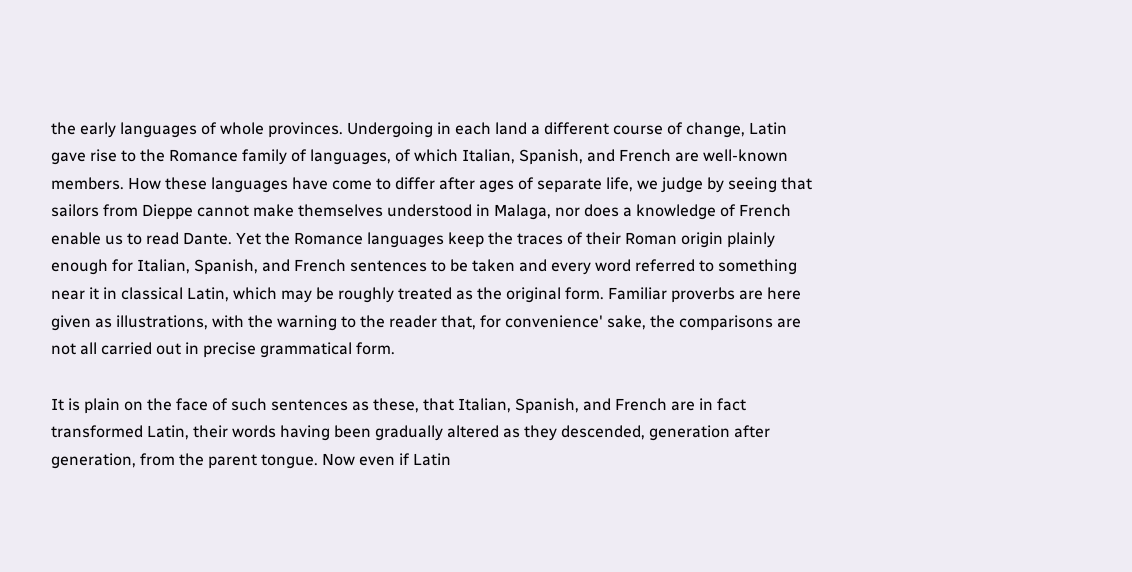the early languages of whole provinces. Undergoing in each land a different course of change, Latin gave rise to the Romance family of languages, of which Italian, Spanish, and French are well-known members. How these languages have come to differ after ages of separate life, we judge by seeing that sailors from Dieppe cannot make themselves understood in Malaga, nor does a knowledge of French enable us to read Dante. Yet the Romance languages keep the traces of their Roman origin plainly enough for Italian, Spanish, and French sentences to be taken and every word referred to something near it in classical Latin, which may be roughly treated as the original form. Familiar proverbs are here given as illustrations, with the warning to the reader that, for convenience' sake, the comparisons are not all carried out in precise grammatical form.

It is plain on the face of such sentences as these, that Italian, Spanish, and French are in fact transformed Latin, their words having been gradually altered as they descended, generation after generation, from the parent tongue. Now even if Latin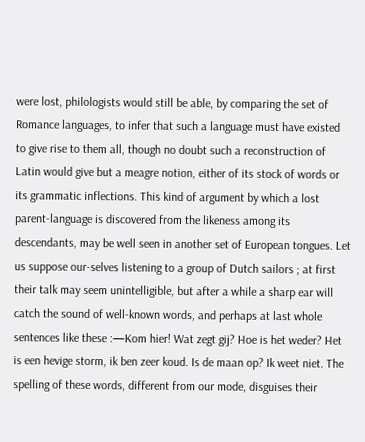were lost, philologists would still be able, by comparing the set of Romance languages, to infer that such a language must have existed to give rise to them all, though no doubt such a reconstruction of Latin would give but a meagre notion, either of its stock of words or its grammatic inflections. This kind of argument by which a lost parent-language is discovered from the likeness among its descendants, may be well seen in another set of European tongues. Let us suppose our-selves listening to a group of Dutch sailors ; at first their talk may seem unintelligible, but after a while a sharp ear will catch the sound of well-known words, and perhaps at last whole sentences like these :—Kom hier! Wat zegt gij? Hoe is het weder? Het is een hevige storm, ik ben zeer koud. Is de maan op? Ik weet niet. The spelling of these words, different from our mode, disguises their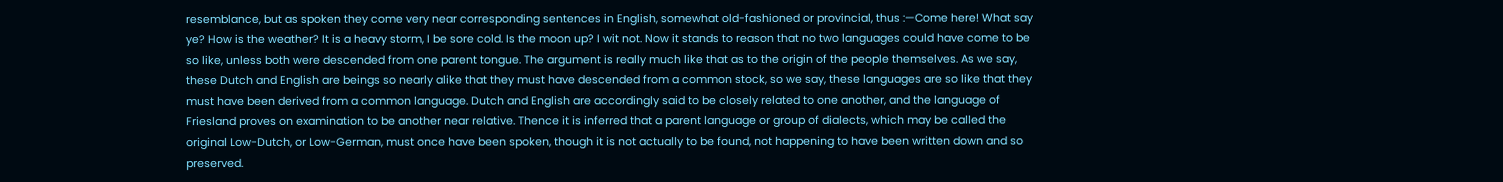resemblance, but as spoken they come very near corresponding sentences in English, somewhat old-fashioned or provincial, thus :—Come here! What say ye? How is the weather? It is a heavy storm, I be sore cold. Is the moon up? I wit not. Now it stands to reason that no two languages could have come to be so like, unless both were descended from one parent tongue. The argument is really much like that as to the origin of the people themselves. As we say, these Dutch and English are beings so nearly alike that they must have descended from a common stock, so we say, these languages are so like that they must have been derived from a common language. Dutch and English are accordingly said to be closely related to one another, and the language of Friesland proves on examination to be another near relative. Thence it is inferred that a parent language or group of dialects, which may be called the original Low-Dutch, or Low-German, must once have been spoken, though it is not actually to be found, not happening to have been written down and so preserved.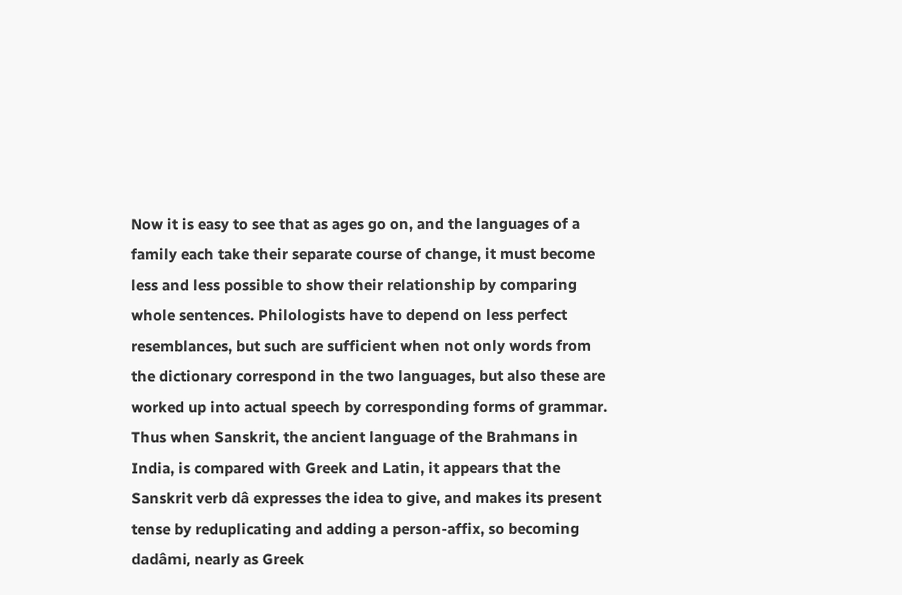Now it is easy to see that as ages go on, and the languages of a family each take their separate course of change, it must become less and less possible to show their relationship by comparing whole sentences. Philologists have to depend on less perfect resemblances, but such are sufficient when not only words from the dictionary correspond in the two languages, but also these are worked up into actual speech by corresponding forms of grammar. Thus when Sanskrit, the ancient language of the Brahmans in India, is compared with Greek and Latin, it appears that the Sanskrit verb dâ expresses the idea to give, and makes its present tense by reduplicating and adding a person-affix, so becoming dadâmi, nearly as Greek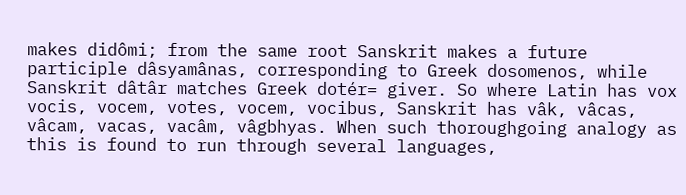makes didômi; from the same root Sanskrit makes a future participle dâsyamânas, corresponding to Greek dosomenos, while Sanskrit dâtâr matches Greek dotér= giver. So where Latin has vox vocis, vocem, votes, vocem, vocibus, Sanskrit has vâk, vâcas, vâcam, vacas, vacâm, vâgbhyas. When such thoroughgoing analogy as this is found to run through several languages,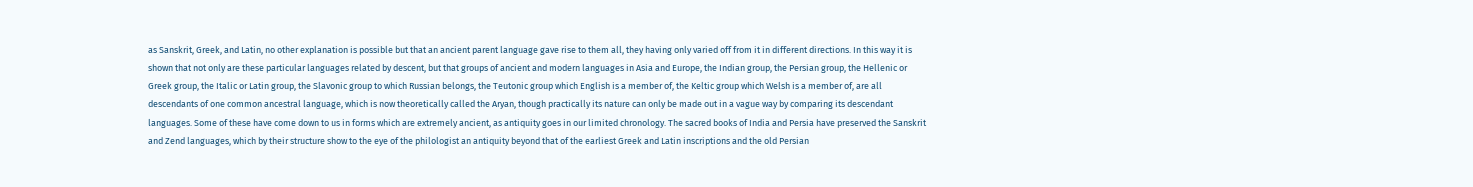as Sanskrit, Greek, and Latin, no other explanation is possible but that an ancient parent language gave rise to them all, they having only varied off from it in different directions. In this way it is shown that not only are these particular languages related by descent, but that groups of ancient and modern languages in Asia and Europe, the Indian group, the Persian group, the Hellenic or Greek group, the Italic or Latin group, the Slavonic group to which Russian belongs, the Teutonic group which English is a member of, the Keltic group which Welsh is a member of, are all descendants of one common ancestral language, which is now theoretically called the Aryan, though practically its nature can only be made out in a vague way by comparing its descendant languages. Some of these have come down to us in forms which are extremely ancient, as antiquity goes in our limited chronology. The sacred books of India and Persia have preserved the Sanskrit and Zend languages, which by their structure show to the eye of the philologist an antiquity beyond that of the earliest Greek and Latin inscriptions and the old Persian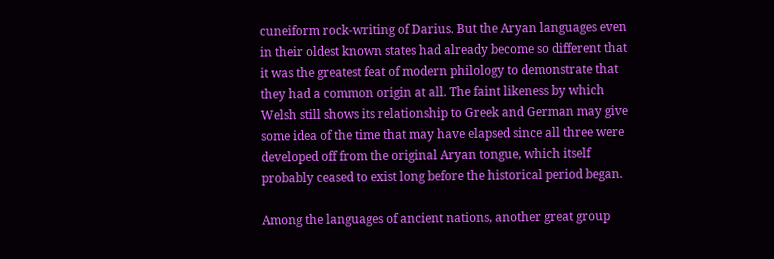cuneiform rock-writing of Darius. But the Aryan languages even in their oldest known states had already become so different that it was the greatest feat of modern philology to demonstrate that they had a common origin at all. The faint likeness by which Welsh still shows its relationship to Greek and German may give some idea of the time that may have elapsed since all three were developed off from the original Aryan tongue, which itself probably ceased to exist long before the historical period began.

Among the languages of ancient nations, another great group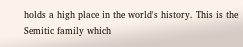holds a high place in the world's history. This is the Semitic family which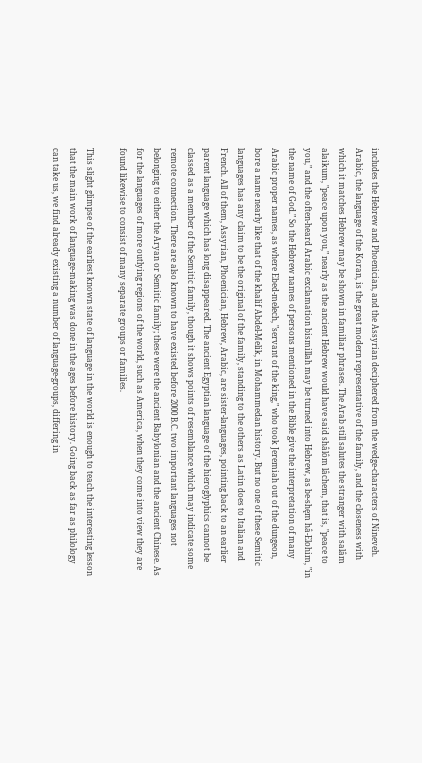includes the Hebrew and Phoenician, and the Assyrian deciphered from the wedge-characters of Nineveh. Arabic, the language of the Koran, is the great modern representative of the family, and the closeness with which it matches Hebrew may be shown in familiar phrases. The Arab still salutes the stranger with salâm alaikum, "peace upon you," nearly as the ancient Hebrew would have said shâlôm lâchem, that is, "peace to you," and the often-heard Arabic exclamation bismillah may be turned into Hebrew, as be-shęm hâ-Elohim, "in the name of God." So the Hebrew names of persons mentioned in the Bible give the interpretation of many Arabic proper names, as where Ebed-melech, "servant of the king," who took Jeremiah out of the dungeon, bore a name nearly like that of the khalif Abdel-Melik, in Mohammedan history. But no one of these Semitic languages has any claim to be the original of the family, standing to the others as Latin does to Italian and French. All of them, Assyrian, Phoenician, Hebrew, Arabic, are sister-languages, pointing back to an earlier parent language which has long disappeared. The ancient Egyptian language of the hieroglyphics cannot be classed as a member of the Semitic family, though it shows points of resemblance which may indicate some remote connection. There are also known to have existed before 2000 B.C. two important languages not belonging to either the Aryan or Semitic family; these were the ancient Babylonian and the ancient Chinese. As for the languages of more outlying regions of the world, such as America, when they come into view they are found likewise to consist of many separate groups or families.

This slight glimpse of the earliest known state of language in the world is enough to teach the interesting lesson that the main work of language-making was done in the ages before history. Going back as far as philology can take us, we find already existing a number of language-groups, differing in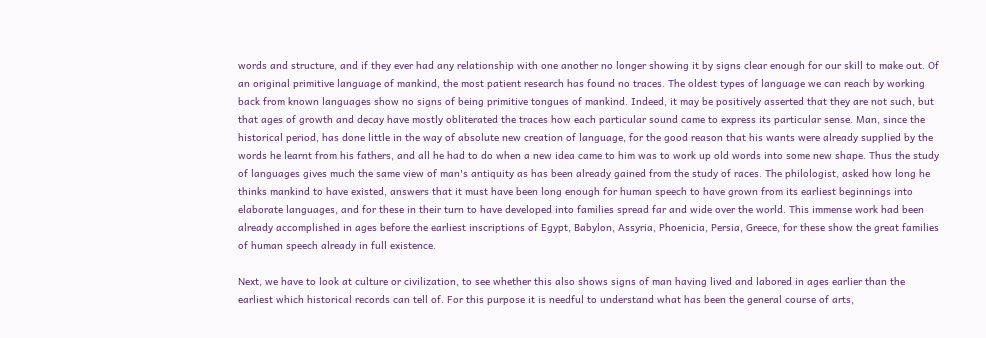words and structure, and if they ever had any relationship with one another no longer showing it by signs clear enough for our skill to make out. Of an original primitive language of mankind, the most patient research has found no traces. The oldest types of language we can reach by working back from known languages show no signs of being primitive tongues of mankind. Indeed, it may be positively asserted that they are not such, but that ages of growth and decay have mostly obliterated the traces how each particular sound came to express its particular sense. Man, since the historical period, has done little in the way of absolute new creation of language, for the good reason that his wants were already supplied by the words he learnt from his fathers, and all he had to do when a new idea came to him was to work up old words into some new shape. Thus the study of languages gives much the same view of man's antiquity as has been already gained from the study of races. The philologist, asked how long he thinks mankind to have existed, answers that it must have been long enough for human speech to have grown from its earliest beginnings into elaborate languages, and for these in their turn to have developed into families spread far and wide over the world. This immense work had been already accomplished in ages before the earliest inscriptions of Egypt, Babylon, Assyria, Phoenicia, Persia, Greece, for these show the great families of human speech already in full existence.

Next, we have to look at culture or civilization, to see whether this also shows signs of man having lived and labored in ages earlier than the earliest which historical records can tell of. For this purpose it is needful to understand what has been the general course of arts,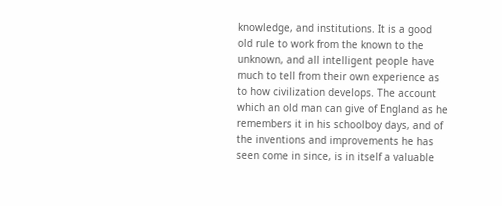knowledge, and institutions. It is a good old rule to work from the known to the unknown, and all intelligent people have much to tell from their own experience as to how civilization develops. The account which an old man can give of England as he remembers it in his schoolboy days, and of the inventions and improvements he has seen come in since, is in itself a valuable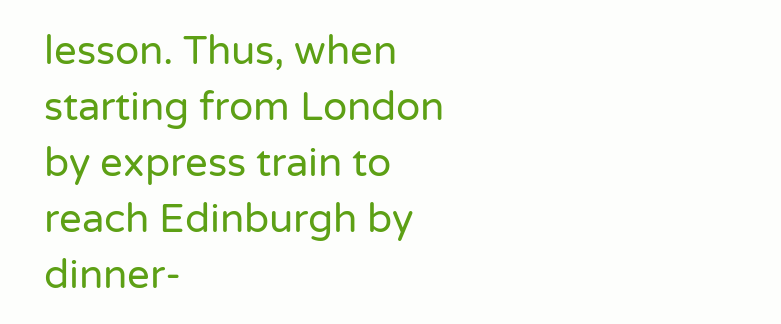lesson. Thus, when starting from London by express train to reach Edinburgh by dinner-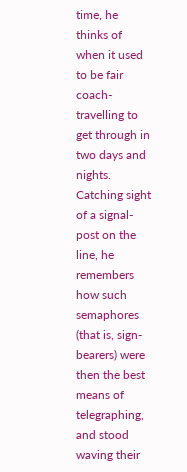time, he thinks of when it used to be fair coach-travelling to get through in two days and nights. Catching sight of a signal-post on the line, he remembers how such semaphores (that is, sign-bearers) were then the best means of telegraphing, and stood waving their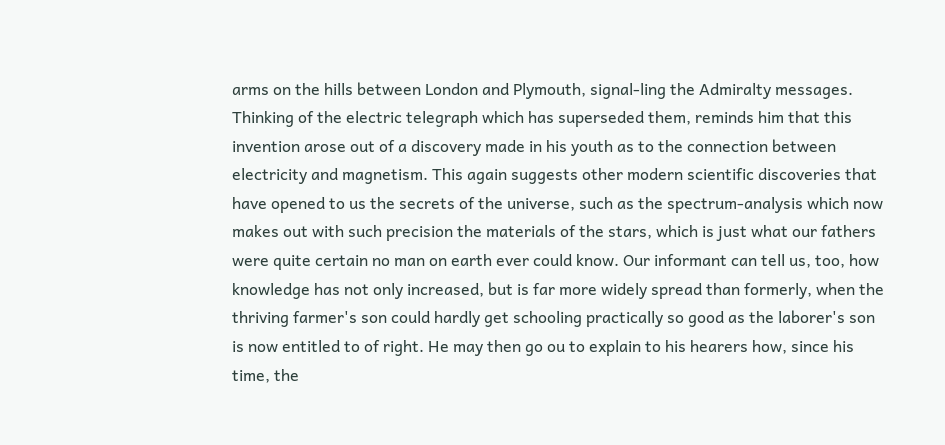arms on the hills between London and Plymouth, signal-ling the Admiralty messages. Thinking of the electric telegraph which has superseded them, reminds him that this invention arose out of a discovery made in his youth as to the connection between electricity and magnetism. This again suggests other modern scientific discoveries that have opened to us the secrets of the universe, such as the spectrum-analysis which now makes out with such precision the materials of the stars, which is just what our fathers were quite certain no man on earth ever could know. Our informant can tell us, too, how knowledge has not only increased, but is far more widely spread than formerly, when the thriving farmer's son could hardly get schooling practically so good as the laborer's son is now entitled to of right. He may then go ou to explain to his hearers how, since his time, the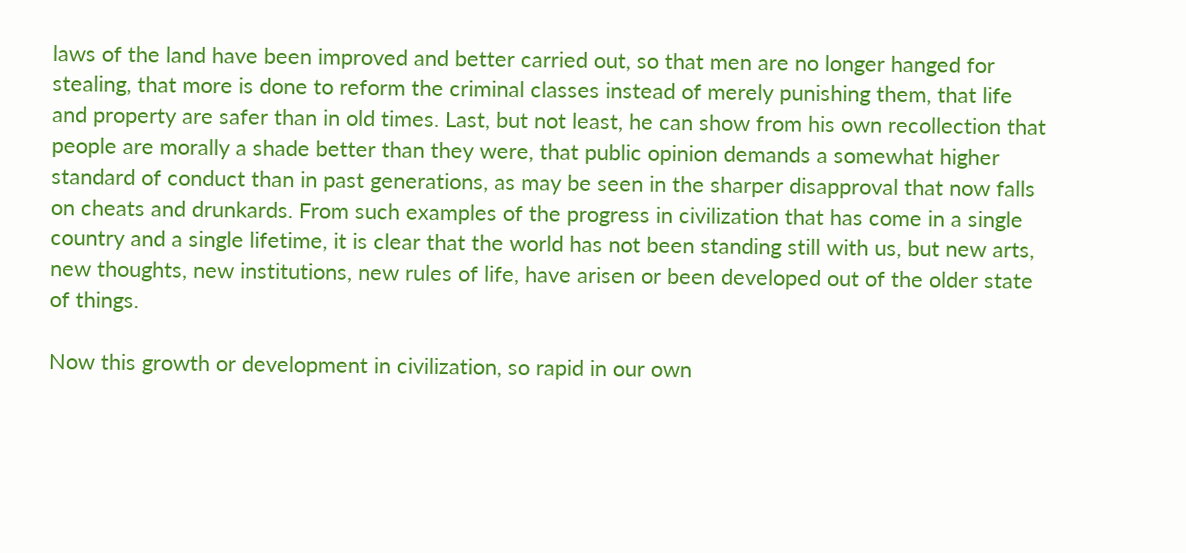laws of the land have been improved and better carried out, so that men are no longer hanged for stealing, that more is done to reform the criminal classes instead of merely punishing them, that life and property are safer than in old times. Last, but not least, he can show from his own recollection that people are morally a shade better than they were, that public opinion demands a somewhat higher standard of conduct than in past generations, as may be seen in the sharper disapproval that now falls on cheats and drunkards. From such examples of the progress in civilization that has come in a single country and a single lifetime, it is clear that the world has not been standing still with us, but new arts, new thoughts, new institutions, new rules of life, have arisen or been developed out of the older state of things.

Now this growth or development in civilization, so rapid in our own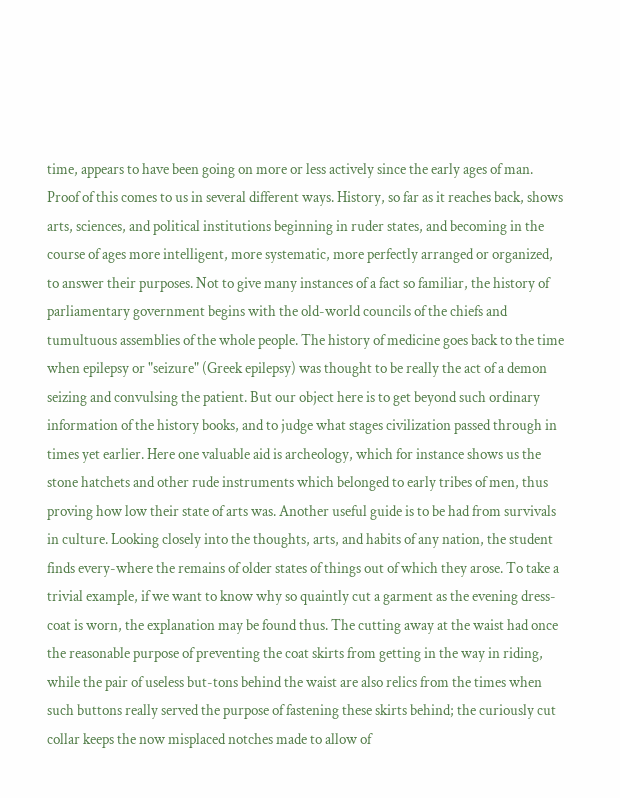time, appears to have been going on more or less actively since the early ages of man. Proof of this comes to us in several different ways. History, so far as it reaches back, shows arts, sciences, and political institutions beginning in ruder states, and becoming in the course of ages more intelligent, more systematic, more perfectly arranged or organized, to answer their purposes. Not to give many instances of a fact so familiar, the history of parliamentary government begins with the old-world councils of the chiefs and tumultuous assemblies of the whole people. The history of medicine goes back to the time when epilepsy or "seizure" (Greek epilepsy) was thought to be really the act of a demon seizing and convulsing the patient. But our object here is to get beyond such ordinary information of the history books, and to judge what stages civilization passed through in times yet earlier. Here one valuable aid is archeology, which for instance shows us the stone hatchets and other rude instruments which belonged to early tribes of men, thus proving how low their state of arts was. Another useful guide is to be had from survivals in culture. Looking closely into the thoughts, arts, and habits of any nation, the student finds every-where the remains of older states of things out of which they arose. To take a trivial example, if we want to know why so quaintly cut a garment as the evening dress-coat is worn, the explanation may be found thus. The cutting away at the waist had once the reasonable purpose of preventing the coat skirts from getting in the way in riding, while the pair of useless but-tons behind the waist are also relics from the times when such buttons really served the purpose of fastening these skirts behind; the curiously cut collar keeps the now misplaced notches made to allow of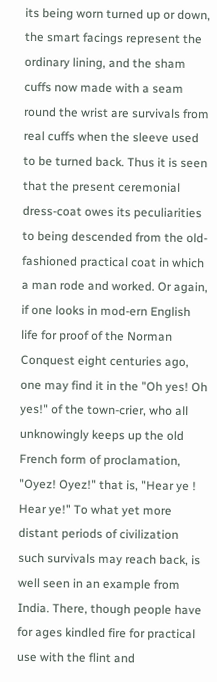its being worn turned up or down, the smart facings represent the ordinary lining, and the sham cuffs now made with a seam round the wrist are survivals from real cuffs when the sleeve used to be turned back. Thus it is seen that the present ceremonial dress-coat owes its peculiarities to being descended from the old-fashioned practical coat in which a man rode and worked. Or again, if one looks in mod-ern English life for proof of the Norman Conquest eight centuries ago, one may find it in the "Oh yes! Oh yes!" of the town-crier, who all unknowingly keeps up the old French form of proclamation, "Oyez! Oyez!" that is, "Hear ye ! Hear ye!" To what yet more distant periods of civilization such survivals may reach back, is well seen in an example from India. There, though people have for ages kindled fire for practical use with the flint and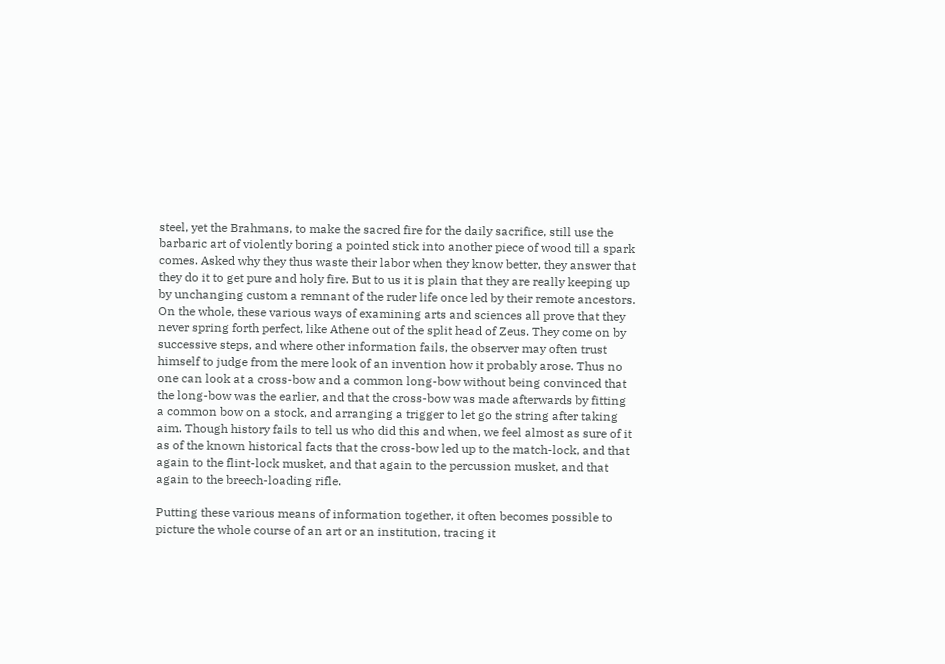steel, yet the Brahmans, to make the sacred fire for the daily sacrifice, still use the barbaric art of violently boring a pointed stick into another piece of wood till a spark comes. Asked why they thus waste their labor when they know better, they answer that they do it to get pure and holy fire. But to us it is plain that they are really keeping up by unchanging custom a remnant of the ruder life once led by their remote ancestors. On the whole, these various ways of examining arts and sciences all prove that they never spring forth perfect, like Athene out of the split head of Zeus. They come on by successive steps, and where other information fails, the observer may often trust himself to judge from the mere look of an invention how it probably arose. Thus no one can look at a cross-bow and a common long-bow without being convinced that the long-bow was the earlier, and that the cross-bow was made afterwards by fitting a common bow on a stock, and arranging a trigger to let go the string after taking aim. Though history fails to tell us who did this and when, we feel almost as sure of it as of the known historical facts that the cross-bow led up to the match-lock, and that again to the flint-lock musket, and that again to the percussion musket, and that again to the breech-loading rifle.

Putting these various means of information together, it often becomes possible to picture the whole course of an art or an institution, tracing it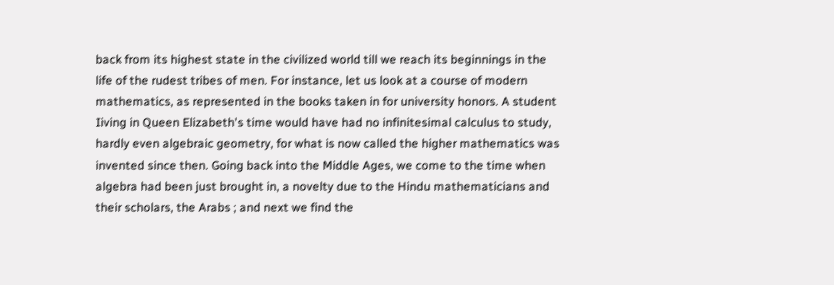back from its highest state in the civilized world till we reach its beginnings in the life of the rudest tribes of men. For instance, let us look at a course of modern mathematics, as represented in the books taken in for university honors. A student Iiving in Queen Elizabeth's time would have had no infinitesimal calculus to study, hardly even algebraic geometry, for what is now called the higher mathematics was invented since then. Going back into the Middle Ages, we come to the time when algebra had been just brought in, a novelty due to the Hindu mathematicians and their scholars, the Arabs ; and next we find the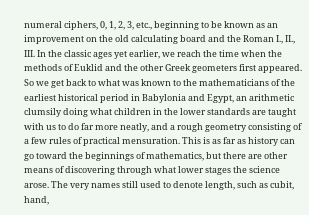numeral ciphers, 0, 1, 2, 3, etc., beginning to be known as an improvement on the old calculating board and the Roman I., II., III. In the classic ages yet earlier, we reach the time when the methods of Euklid and the other Greek geometers first appeared. So we get back to what was known to the mathematicians of the earliest historical period in Babylonia and Egypt, an arithmetic clumsily doing what children in the lower standards are taught with us to do far more neatly, and a rough geometry consisting of a few rules of practical mensuration. This is as far as history can go toward the beginnings of mathematics, but there are other means of discovering through what lower stages the science arose. The very names still used to denote length, such as cubit, hand,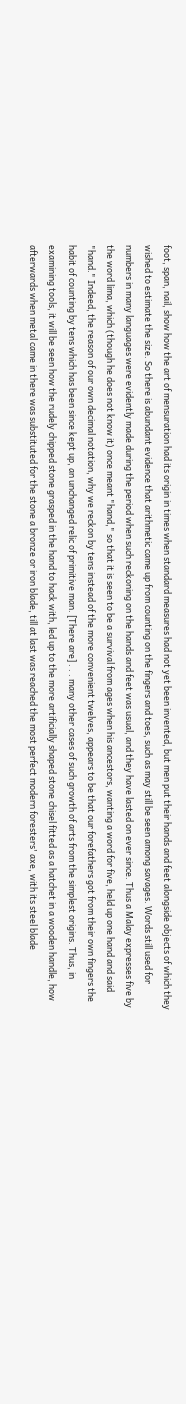foot, span, nail, show how the art of mensuration had its origin in times when standard measures had not yet been invented, but men put their hands and feet alongside objects of which they wished to estimate the size. So there is abundant evidence that arithmetic came up from counting on the fingers and toes, such as may still be seen among savages. Words still used for numbers in many languages were evidently made during the period when such reckoning on the hands and feet was usual, and they have lasted on ever since. Thus a Malay expresses five by the word lima, which (though he does not know it) once meant "hand," so that it is seen to be a survival from ages when his ancestors, wanting a word for five, held up one hand and said "hand." Indeed, the reason of our own decimal notation, why we reckon by tens instead of the more convenient twelves, appears to be that our forefathers got from their own fingers the habit of counting by tens which has been since kept up, an unchanged relic of primitive man. [There are] . . . many other cases of such growth of arts from the simplest origins. Thus, in examining tools, it will be seen how the rudely chipped stone grasped in the hand to hack with, led up to the more artificially shaped stone chisel fitted as a hatchet in a wooden handle, how afterwards when metal came in there was substituted for the stone a bronze or iron blade, till at last was reached the most perfect modern foresters' axe, with its steel blade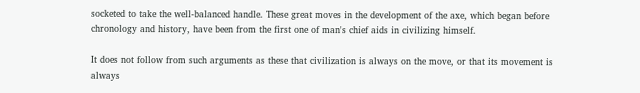socketed to take the well-balanced handle. These great moves in the development of the axe, which began before chronology and history, have been from the first one of man's chief aids in civilizing himself.

It does not follow from such arguments as these that civilization is always on the move, or that its movement is always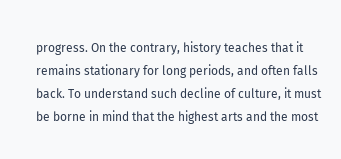progress. On the contrary, history teaches that it remains stationary for long periods, and often falls back. To understand such decline of culture, it must be borne in mind that the highest arts and the most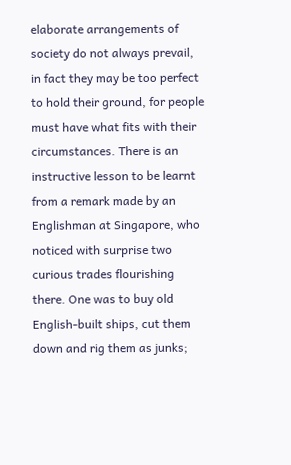elaborate arrangements of society do not always prevail, in fact they may be too perfect to hold their ground, for people must have what fits with their circumstances. There is an instructive lesson to be learnt from a remark made by an Englishman at Singapore, who noticed with surprise two curious trades flourishing there. One was to buy old English-built ships, cut them down and rig them as junks;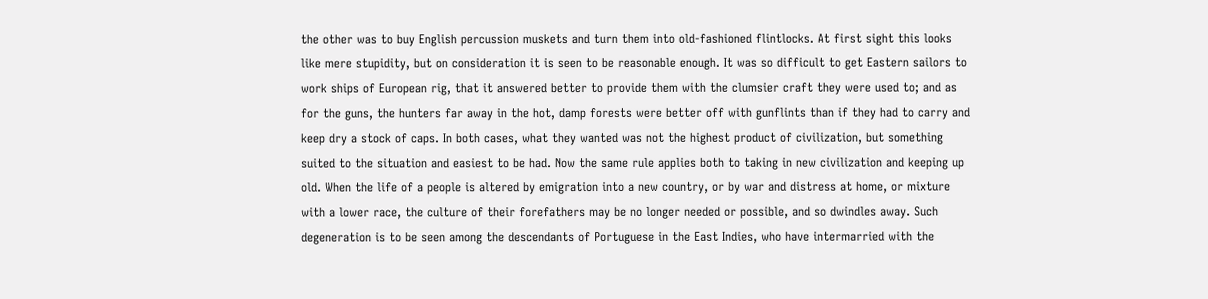the other was to buy English percussion muskets and turn them into old-fashioned flintlocks. At first sight this looks like mere stupidity, but on consideration it is seen to be reasonable enough. It was so difficult to get Eastern sailors to work ships of European rig, that it answered better to provide them with the clumsier craft they were used to; and as for the guns, the hunters far away in the hot, damp forests were better off with gunflints than if they had to carry and keep dry a stock of caps. In both cases, what they wanted was not the highest product of civilization, but something suited to the situation and easiest to be had. Now the same rule applies both to taking in new civilization and keeping up old. When the life of a people is altered by emigration into a new country, or by war and distress at home, or mixture with a lower race, the culture of their forefathers may be no longer needed or possible, and so dwindles away. Such degeneration is to be seen among the descendants of Portuguese in the East Indies, who have intermarried with the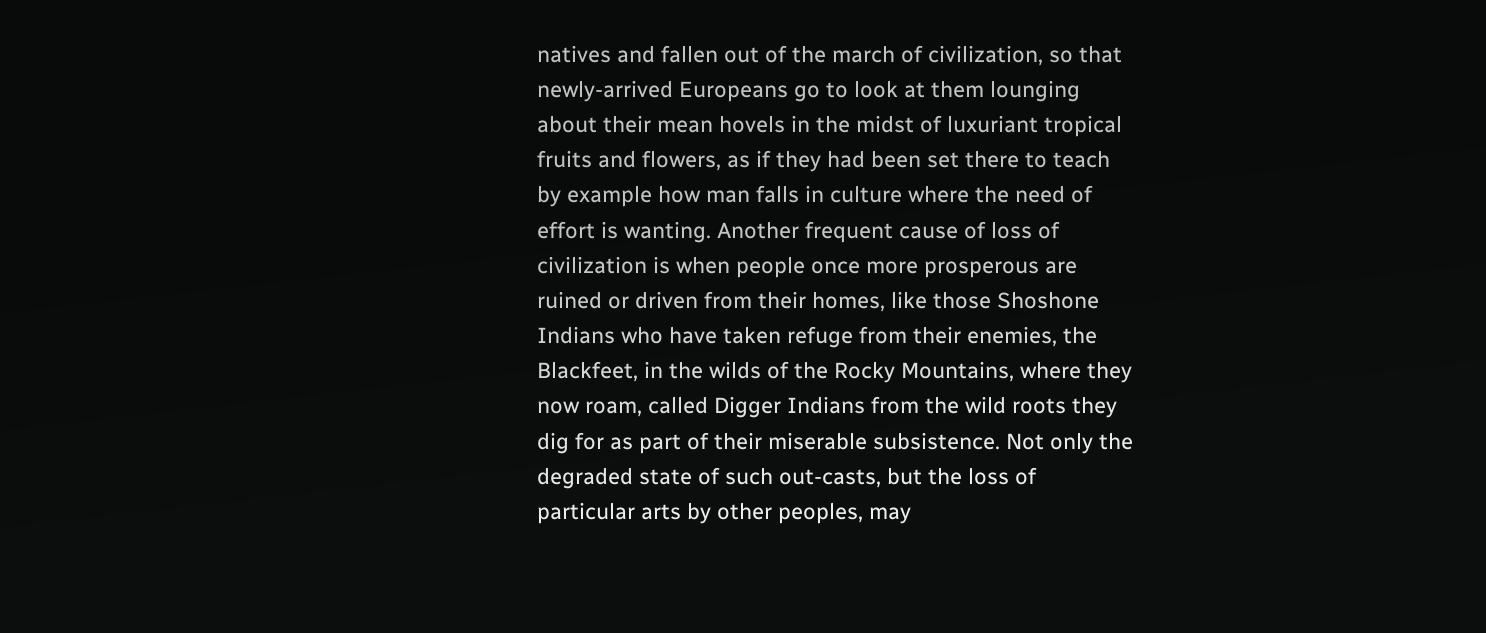natives and fallen out of the march of civilization, so that newly-arrived Europeans go to look at them lounging about their mean hovels in the midst of luxuriant tropical fruits and flowers, as if they had been set there to teach by example how man falls in culture where the need of effort is wanting. Another frequent cause of loss of civilization is when people once more prosperous are ruined or driven from their homes, like those Shoshone Indians who have taken refuge from their enemies, the Blackfeet, in the wilds of the Rocky Mountains, where they now roam, called Digger Indians from the wild roots they dig for as part of their miserable subsistence. Not only the degraded state of such out-casts, but the loss of particular arts by other peoples, may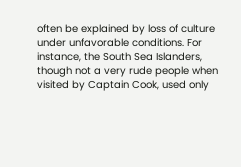often be explained by loss of culture under unfavorable conditions. For instance, the South Sea Islanders, though not a very rude people when visited by Captain Cook, used only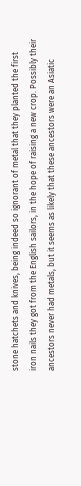stone hatchets and knives, being indeed so ignorant of metal that they planted the first iron nails they got from the English sailors, in the hope of raising a new crop. Possibly their ancestors never had metals, but it seems as likely that these ancestors were an Asiatic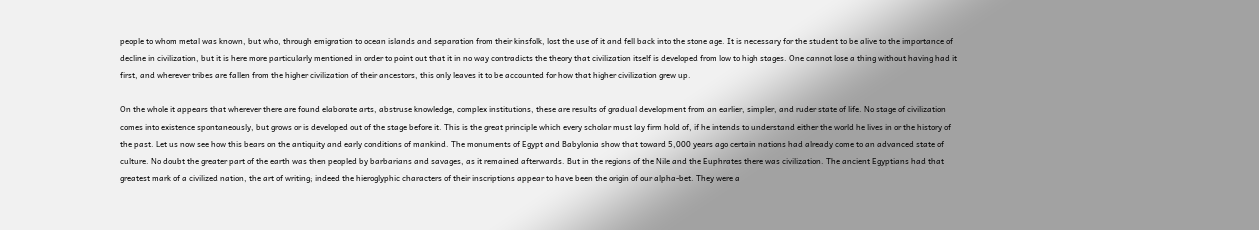people to whom metal was known, but who, through emigration to ocean islands and separation from their kinsfolk, lost the use of it and fell back into the stone age. It is necessary for the student to be alive to the importance of decline in civilization, but it is here more particularly mentioned in order to point out that it in no way contradicts the theory that civilization itself is developed from low to high stages. One cannot lose a thing without having had it first, and wherever tribes are fallen from the higher civilization of their ancestors, this only leaves it to be accounted for how that higher civilization grew up.

On the whole it appears that wherever there are found elaborate arts, abstruse knowledge, complex institutions, these are results of gradual development from an earlier, simpler, and ruder state of life. No stage of civilization comes into existence spontaneously, but grows or is developed out of the stage before it. This is the great principle which every scholar must lay firm hold of, if he intends to understand either the world he lives in or the history of the past. Let us now see how this bears on the antiquity and early conditions of mankind. The monuments of Egypt and Babylonia show that toward 5,000 years ago certain nations had already come to an advanced state of culture. No doubt the greater part of the earth was then peopled by barbarians and savages, as it remained afterwards. But in the regions of the Nile and the Euphrates there was civilization. The ancient Egyptians had that greatest mark of a civilized nation, the art of writing; indeed the hieroglyphic characters of their inscriptions appear to have been the origin of our alpha-bet. They were a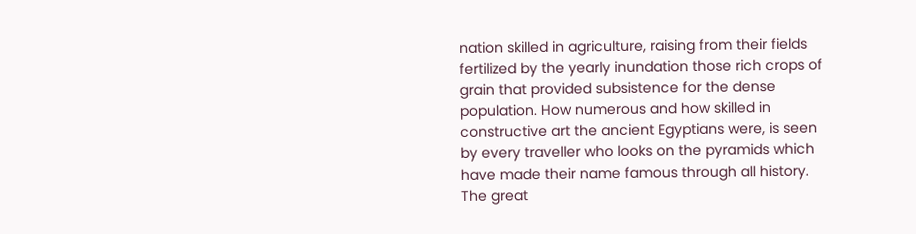nation skilled in agriculture, raising from their fields fertilized by the yearly inundation those rich crops of grain that provided subsistence for the dense population. How numerous and how skilled in constructive art the ancient Egyptians were, is seen by every traveller who looks on the pyramids which have made their name famous through all history. The great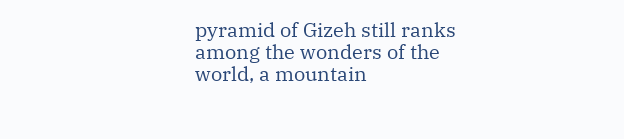pyramid of Gizeh still ranks among the wonders of the world, a mountain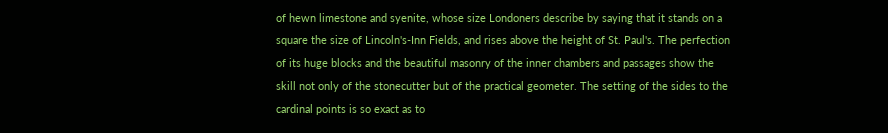of hewn limestone and syenite, whose size Londoners describe by saying that it stands on a square the size of Lincoln's-Inn Fields, and rises above the height of St. Paul's. The perfection of its huge blocks and the beautiful masonry of the inner chambers and passages show the skill not only of the stonecutter but of the practical geometer. The setting of the sides to the cardinal points is so exact as to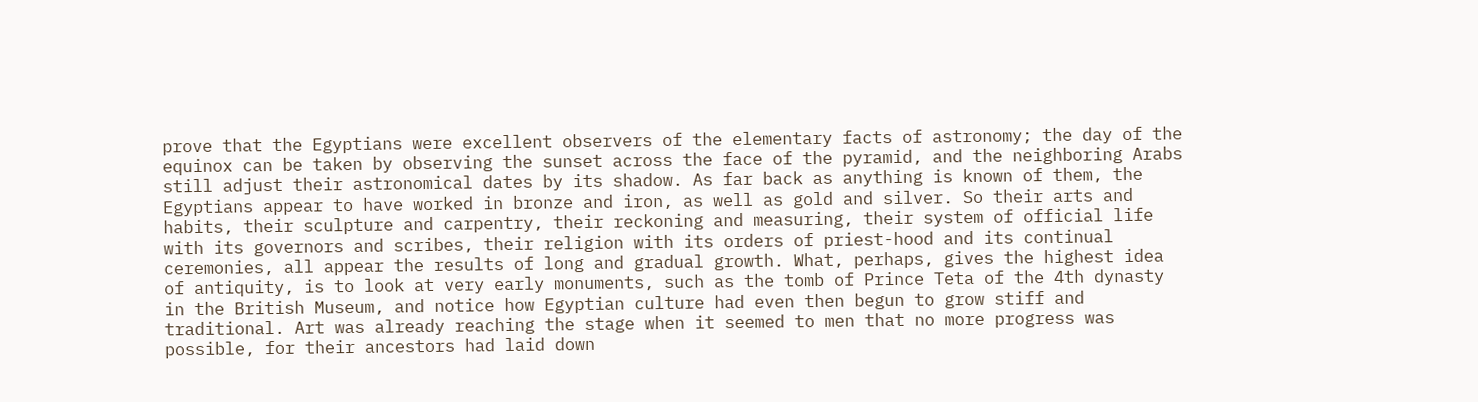prove that the Egyptians were excellent observers of the elementary facts of astronomy; the day of the equinox can be taken by observing the sunset across the face of the pyramid, and the neighboring Arabs still adjust their astronomical dates by its shadow. As far back as anything is known of them, the Egyptians appear to have worked in bronze and iron, as well as gold and silver. So their arts and habits, their sculpture and carpentry, their reckoning and measuring, their system of official life with its governors and scribes, their religion with its orders of priest-hood and its continual ceremonies, all appear the results of long and gradual growth. What, perhaps, gives the highest idea of antiquity, is to look at very early monuments, such as the tomb of Prince Teta of the 4th dynasty in the British Museum, and notice how Egyptian culture had even then begun to grow stiff and traditional. Art was already reaching the stage when it seemed to men that no more progress was possible, for their ancestors had laid down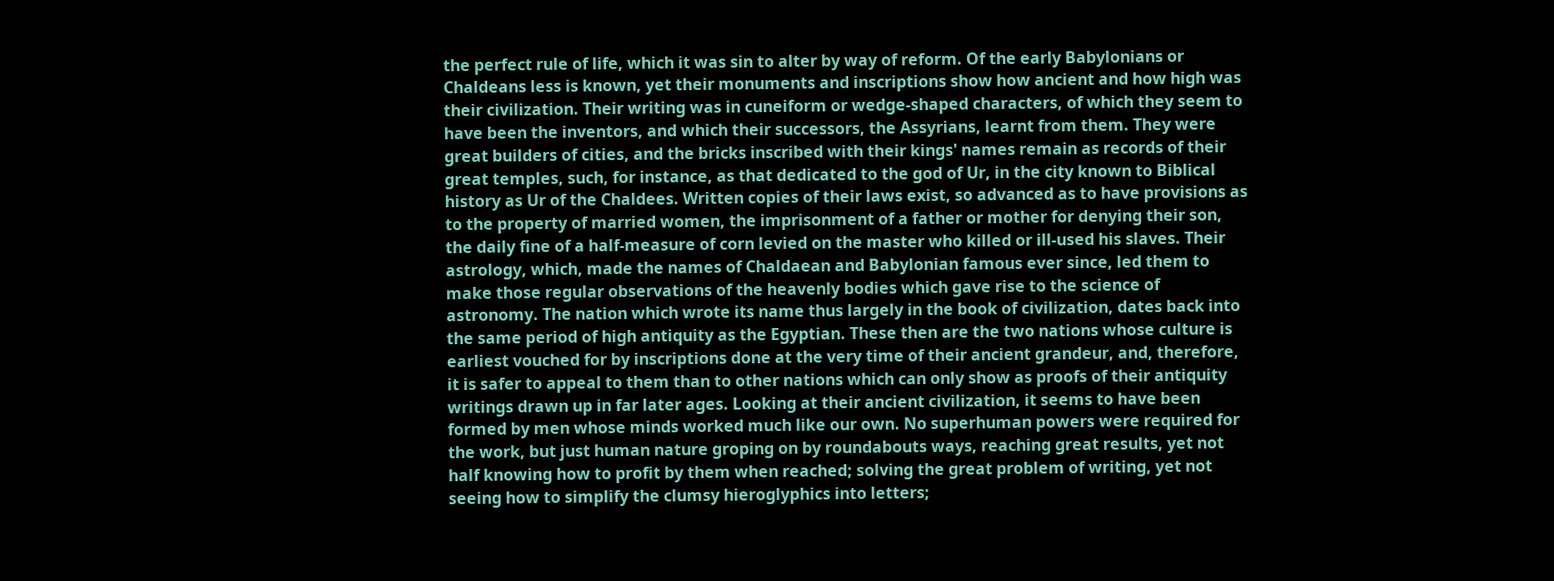the perfect rule of life, which it was sin to alter by way of reform. Of the early Babylonians or Chaldeans less is known, yet their monuments and inscriptions show how ancient and how high was their civilization. Their writing was in cuneiform or wedge-shaped characters, of which they seem to have been the inventors, and which their successors, the Assyrians, learnt from them. They were great builders of cities, and the bricks inscribed with their kings' names remain as records of their great temples, such, for instance, as that dedicated to the god of Ur, in the city known to Biblical history as Ur of the Chaldees. Written copies of their laws exist, so advanced as to have provisions as to the property of married women, the imprisonment of a father or mother for denying their son, the daily fine of a half-measure of corn levied on the master who killed or ill-used his slaves. Their astrology, which, made the names of Chaldaean and Babylonian famous ever since, led them to make those regular observations of the heavenly bodies which gave rise to the science of astronomy. The nation which wrote its name thus largely in the book of civilization, dates back into the same period of high antiquity as the Egyptian. These then are the two nations whose culture is earliest vouched for by inscriptions done at the very time of their ancient grandeur, and, therefore, it is safer to appeal to them than to other nations which can only show as proofs of their antiquity writings drawn up in far later ages. Looking at their ancient civilization, it seems to have been formed by men whose minds worked much like our own. No superhuman powers were required for the work, but just human nature groping on by roundabouts ways, reaching great results, yet not half knowing how to profit by them when reached; solving the great problem of writing, yet not seeing how to simplify the clumsy hieroglyphics into letters;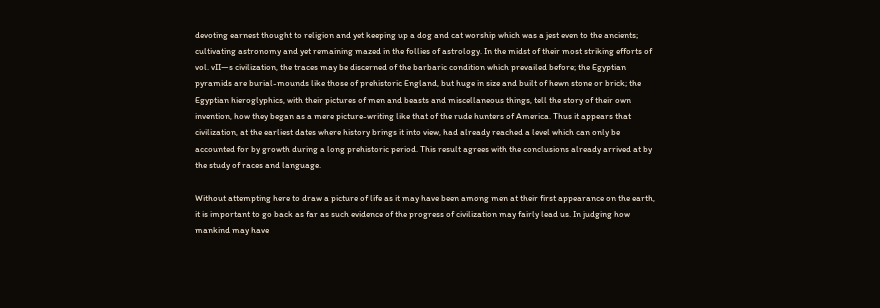devoting earnest thought to religion and yet keeping up a dog and cat worship which was a jest even to the ancients; cultivating astronomy and yet remaining mazed in the follies of astrology. In the midst of their most striking efforts of vol. vII—s civilization, the traces may be discerned of the barbaric condition which prevailed before; the Egyptian pyramids are burial-mounds like those of prehistoric England, but huge in size and built of hewn stone or brick; the Egyptian hieroglyphics, with their pictures of men and beasts and miscellaneous things, tell the story of their own invention, how they began as a mere picture-writing like that of the rude hunters of America. Thus it appears that civilization, at the earliest dates where history brings it into view, had already reached a level which can only be accounted for by growth during a long prehistoric period. This result agrees with the conclusions already arrived at by the study of races and language.

Without attempting here to draw a picture of life as it may have been among men at their first appearance on the earth, it is important to go back as far as such evidence of the progress of civilization may fairly lead us. In judging how mankind may have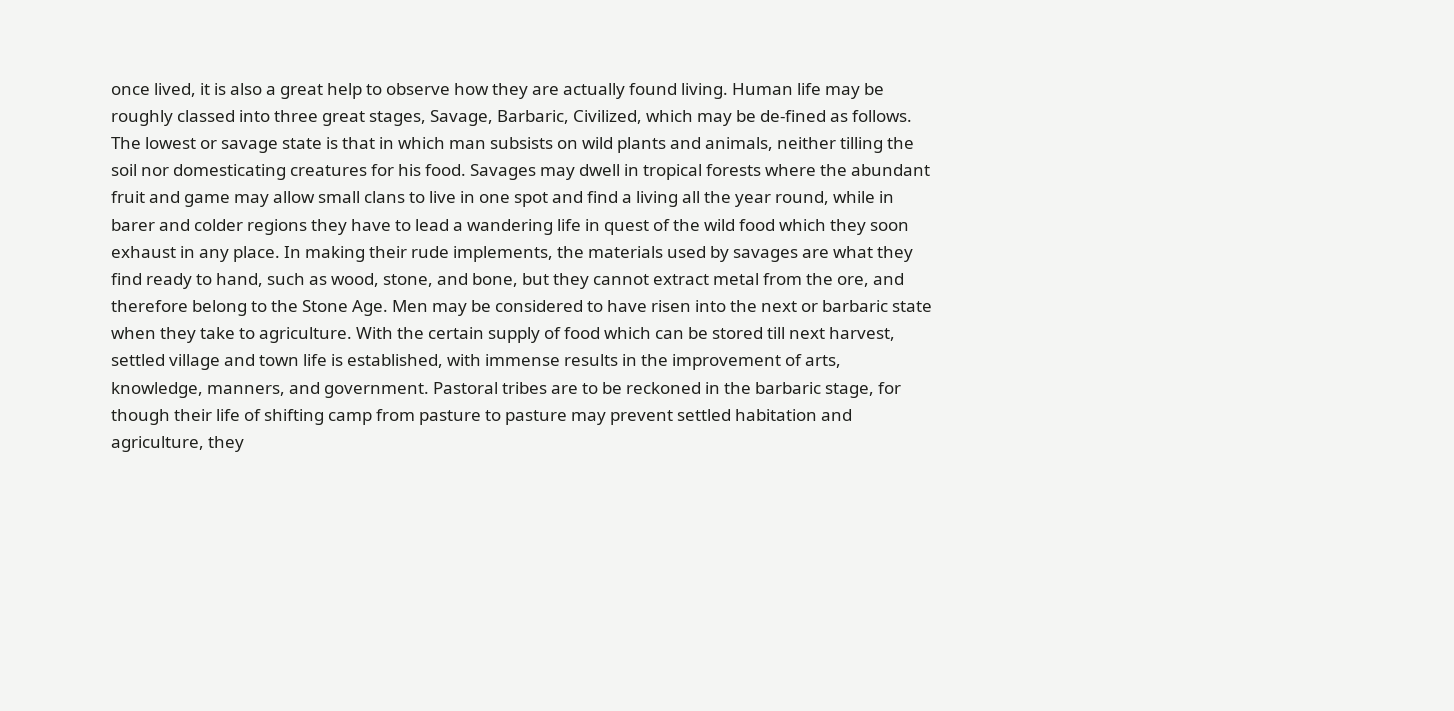once lived, it is also a great help to observe how they are actually found living. Human life may be roughly classed into three great stages, Savage, Barbaric, Civilized, which may be de-fined as follows. The lowest or savage state is that in which man subsists on wild plants and animals, neither tilling the soil nor domesticating creatures for his food. Savages may dwell in tropical forests where the abundant fruit and game may allow small clans to live in one spot and find a living all the year round, while in barer and colder regions they have to lead a wandering life in quest of the wild food which they soon exhaust in any place. In making their rude implements, the materials used by savages are what they find ready to hand, such as wood, stone, and bone, but they cannot extract metal from the ore, and therefore belong to the Stone Age. Men may be considered to have risen into the next or barbaric state when they take to agriculture. With the certain supply of food which can be stored till next harvest, settled village and town life is established, with immense results in the improvement of arts, knowledge, manners, and government. Pastoral tribes are to be reckoned in the barbaric stage, for though their life of shifting camp from pasture to pasture may prevent settled habitation and agriculture, they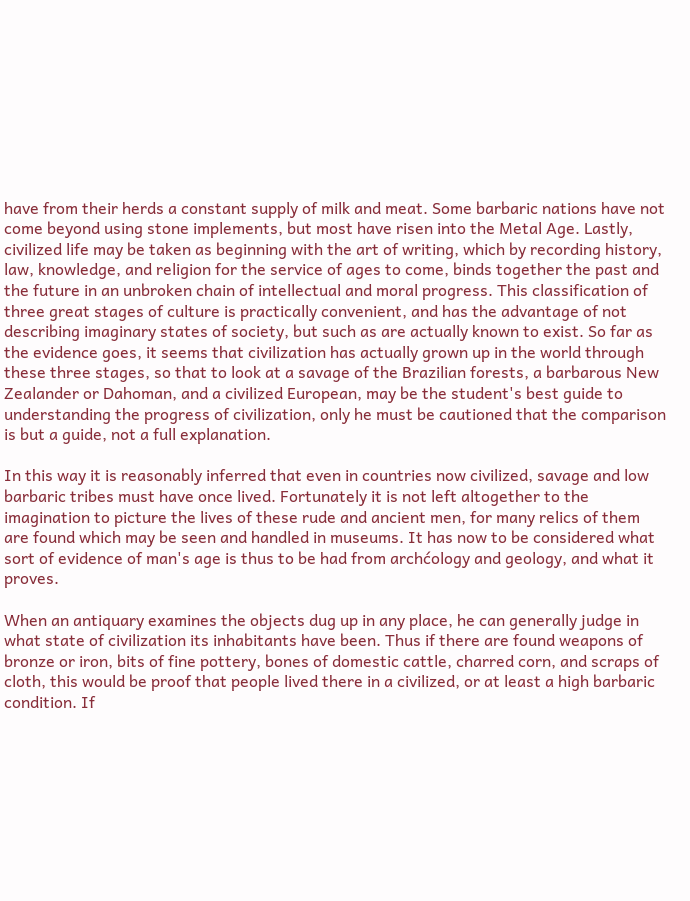have from their herds a constant supply of milk and meat. Some barbaric nations have not come beyond using stone implements, but most have risen into the Metal Age. Lastly, civilized life may be taken as beginning with the art of writing, which by recording history, law, knowledge, and religion for the service of ages to come, binds together the past and the future in an unbroken chain of intellectual and moral progress. This classification of three great stages of culture is practically convenient, and has the advantage of not describing imaginary states of society, but such as are actually known to exist. So far as the evidence goes, it seems that civilization has actually grown up in the world through these three stages, so that to look at a savage of the Brazilian forests, a barbarous New Zealander or Dahoman, and a civilized European, may be the student's best guide to understanding the progress of civilization, only he must be cautioned that the comparison is but a guide, not a full explanation.

In this way it is reasonably inferred that even in countries now civilized, savage and low barbaric tribes must have once lived. Fortunately it is not left altogether to the imagination to picture the lives of these rude and ancient men, for many relics of them are found which may be seen and handled in museums. It has now to be considered what sort of evidence of man's age is thus to be had from archćology and geology, and what it proves.

When an antiquary examines the objects dug up in any place, he can generally judge in what state of civilization its inhabitants have been. Thus if there are found weapons of bronze or iron, bits of fine pottery, bones of domestic cattle, charred corn, and scraps of cloth, this would be proof that people lived there in a civilized, or at least a high barbaric condition. If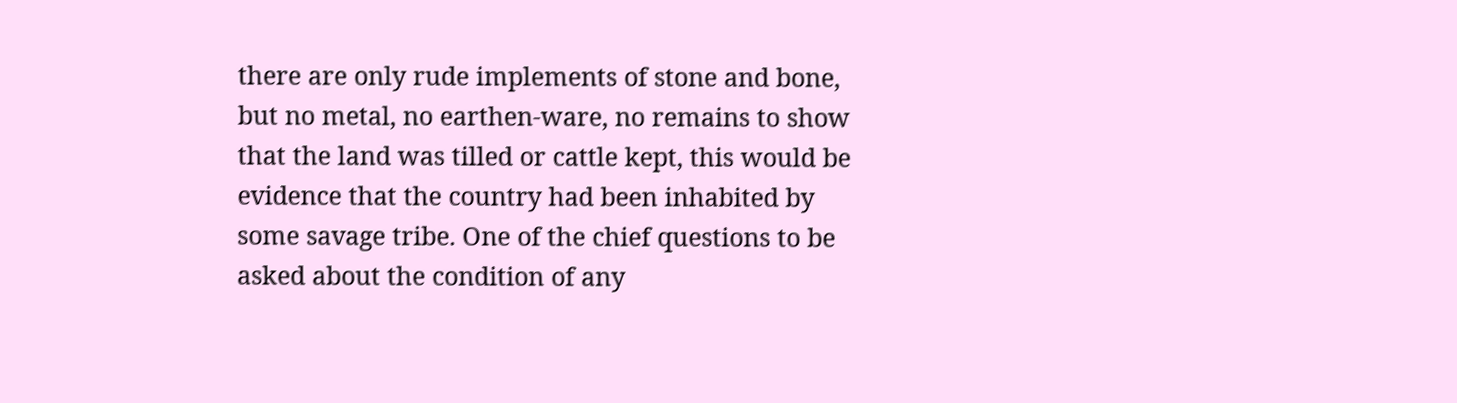there are only rude implements of stone and bone, but no metal, no earthen-ware, no remains to show that the land was tilled or cattle kept, this would be evidence that the country had been inhabited by some savage tribe. One of the chief questions to be asked about the condition of any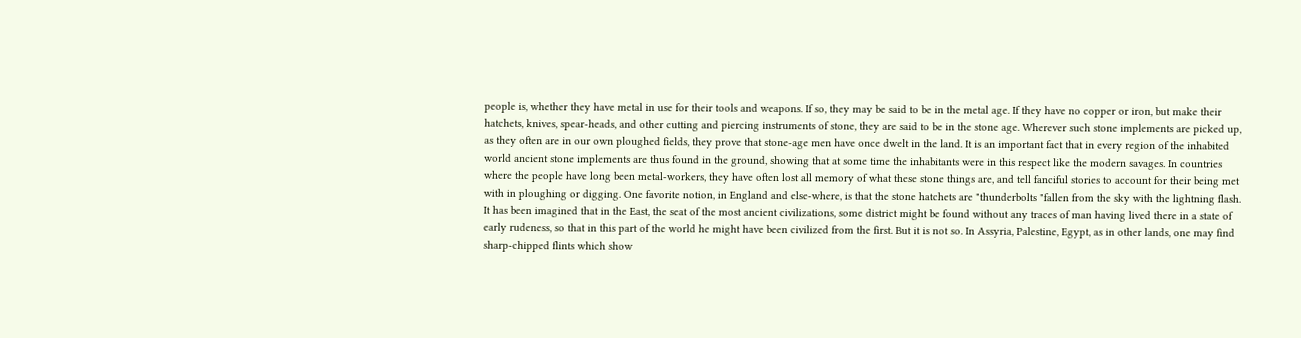people is, whether they have metal in use for their tools and weapons. If so, they may be said to be in the metal age. If they have no copper or iron, but make their hatchets, knives, spear-heads, and other cutting and piercing instruments of stone, they are said to be in the stone age. Wherever such stone implements are picked up, as they often are in our own ploughed fields, they prove that stone-age men have once dwelt in the land. It is an important fact that in every region of the inhabited world ancient stone implements are thus found in the ground, showing that at some time the inhabitants were in this respect like the modern savages. In countries where the people have long been metal-workers, they have often lost all memory of what these stone things are, and tell fanciful stories to account for their being met with in ploughing or digging. One favorite notion, in England and else-where, is that the stone hatchets are "thunderbolts "fallen from the sky with the lightning flash. It has been imagined that in the East, the seat of the most ancient civilizations, some district might be found without any traces of man having lived there in a state of early rudeness, so that in this part of the world he might have been civilized from the first. But it is not so. In Assyria, Palestine, Egypt, as in other lands, one may find sharp-chipped flints which show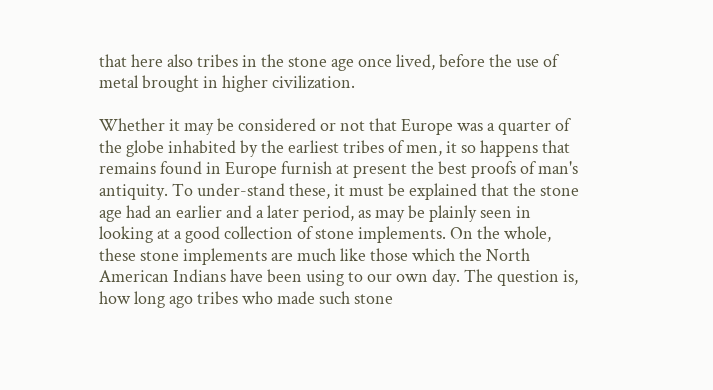that here also tribes in the stone age once lived, before the use of metal brought in higher civilization.

Whether it may be considered or not that Europe was a quarter of the globe inhabited by the earliest tribes of men, it so happens that remains found in Europe furnish at present the best proofs of man's antiquity. To under-stand these, it must be explained that the stone age had an earlier and a later period, as may be plainly seen in looking at a good collection of stone implements. On the whole, these stone implements are much like those which the North American Indians have been using to our own day. The question is, how long ago tribes who made such stone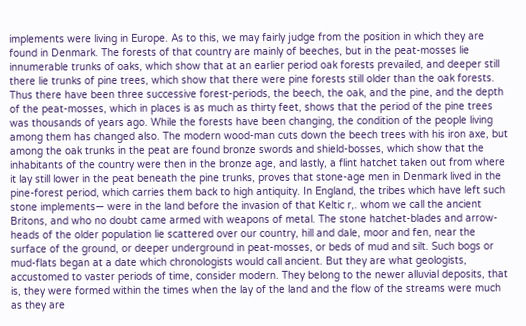implements were living in Europe. As to this, we may fairly judge from the position in which they are found in Denmark. The forests of that country are mainly of beeches, but in the peat-mosses lie innumerable trunks of oaks, which show that at an earlier period oak forests prevailed, and deeper still there lie trunks of pine trees, which show that there were pine forests still older than the oak forests. Thus there have been three successive forest-periods, the beech, the oak, and the pine, and the depth of the peat-mosses, which in places is as much as thirty feet, shows that the period of the pine trees was thousands of years ago. While the forests have been changing, the condition of the people living among them has changed also. The modern wood-man cuts down the beech trees with his iron axe, but among the oak trunks in the peat are found bronze swords and shield-bosses, which show that the inhabitants of the country were then in the bronze age, and lastly, a flint hatchet taken out from where it lay still lower in the peat beneath the pine trunks, proves that stone-age men in Denmark lived in the pine-forest period, which carries them back to high antiquity. In England, the tribes which have left such stone implements— were in the land before the invasion of that Keltic r,. whom we call the ancient Britons, and who no doubt came armed with weapons of metal. The stone hatchet-blades and arrow-heads of the older population lie scattered over our country, hill and dale, moor and fen, near the surface of the ground, or deeper underground in peat-mosses, or beds of mud and silt. Such bogs or mud-flats began at a date which chronologists would call ancient. But they are what geologists, accustomed to vaster periods of time, consider modern. They belong to the newer alluvial deposits, that is, they were formed within the times when the lay of the land and the flow of the streams were much as they are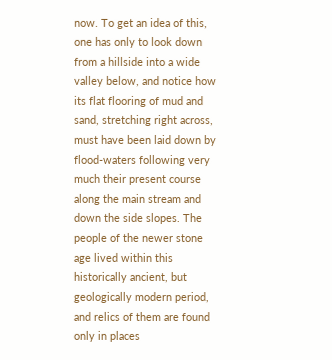now. To get an idea of this, one has only to look down from a hillside into a wide valley below, and notice how its flat flooring of mud and sand, stretching right across, must have been laid down by flood-waters following very much their present course along the main stream and down the side slopes. The people of the newer stone age lived within this historically ancient, but geologically modern period, and relics of them are found only in places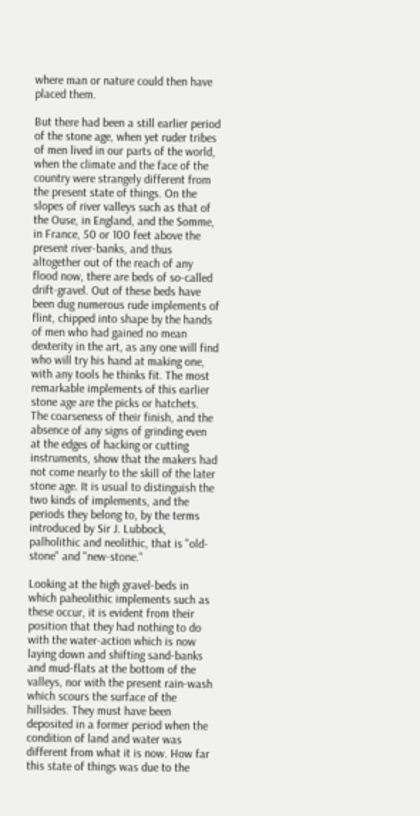where man or nature could then have placed them.

But there had been a still earlier period of the stone age, when yet ruder tribes of men lived in our parts of the world, when the climate and the face of the country were strangely different from the present state of things. On the slopes of river valleys such as that of the Ouse, in England, and the Somme, in France, 50 or 100 feet above the present river-banks, and thus altogether out of the reach of any flood now, there are beds of so-called drift-gravel. Out of these beds have been dug numerous rude implements of flint, chipped into shape by the hands of men who had gained no mean dexterity in the art, as any one will find who will try his hand at making one, with any tools he thinks fit. The most remarkable implements of this earlier stone age are the picks or hatchets. The coarseness of their finish, and the absence of any signs of grinding even at the edges of hacking or cutting instruments, show that the makers had not come nearly to the skill of the later stone age. It is usual to distinguish the two kinds of implements, and the periods they belong to, by the terms introduced by Sir J. Lubbock, palholithic and neolithic, that is "old-stone" and "new-stone."

Looking at the high gravel-beds in which paheolithic implements such as these occur, it is evident from their position that they had nothing to do with the water-action which is now laying down and shifting sand-banks and mud-flats at the bottom of the valleys, nor with the present rain-wash which scours the surface of the hillsides. They must have been deposited in a former period when the condition of land and water was different from what it is now. How far this state of things was due to the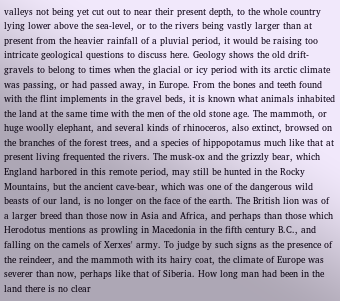valleys not being yet cut out to near their present depth, to the whole country lying lower above the sea-level, or to the rivers being vastly larger than at present from the heavier rainfall of a pluvial period, it would be raising too intricate geological questions to discuss here. Geology shows the old drift-gravels to belong to times when the glacial or icy period with its arctic climate was passing, or had passed away, in Europe. From the bones and teeth found with the flint implements in the gravel beds, it is known what animals inhabited the land at the same time with the men of the old stone age. The mammoth, or huge woolly elephant, and several kinds of rhinoceros, also extinct, browsed on the branches of the forest trees, and a species of hippopotamus much like that at present living frequented the rivers. The musk-ox and the grizzly bear, which England harbored in this remote period, may still be hunted in the Rocky Mountains, but the ancient cave-bear, which was one of the dangerous wild beasts of our land, is no longer on the face of the earth. The British lion was of a larger breed than those now in Asia and Africa, and perhaps than those which Herodotus mentions as prowling in Macedonia in the fifth century B.C., and falling on the camels of Xerxes' army. To judge by such signs as the presence of the reindeer, and the mammoth with its hairy coat, the climate of Europe was severer than now, perhaps like that of Siberia. How long man had been in the land there is no clear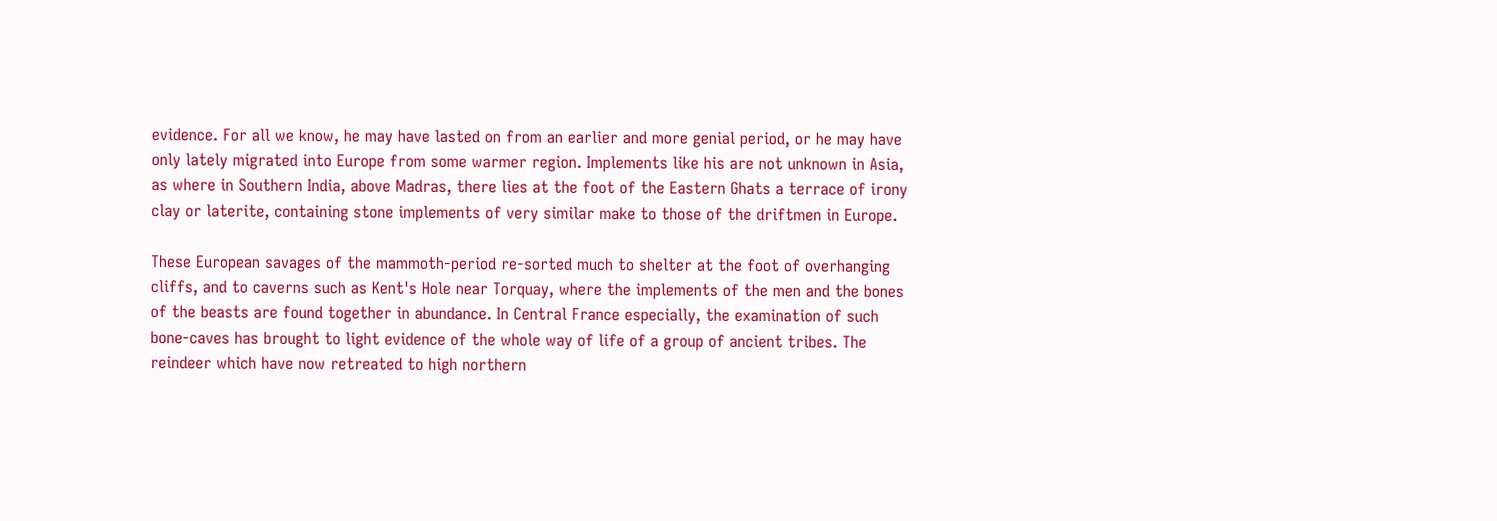evidence. For all we know, he may have lasted on from an earlier and more genial period, or he may have only lately migrated into Europe from some warmer region. Implements like his are not unknown in Asia, as where in Southern India, above Madras, there lies at the foot of the Eastern Ghats a terrace of irony clay or laterite, containing stone implements of very similar make to those of the driftmen in Europe.

These European savages of the mammoth-period re-sorted much to shelter at the foot of overhanging cliffs, and to caverns such as Kent's Hole near Torquay, where the implements of the men and the bones of the beasts are found together in abundance. In Central France especially, the examination of such bone-caves has brought to light evidence of the whole way of life of a group of ancient tribes. The reindeer which have now retreated to high northern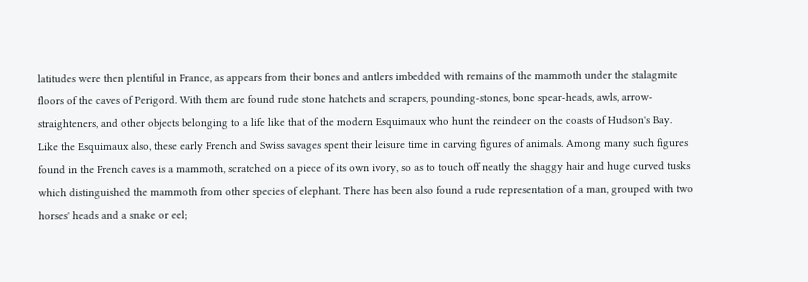latitudes were then plentiful in France, as appears from their bones and antlers imbedded with remains of the mammoth under the stalagmite floors of the caves of Perigord. With them are found rude stone hatchets and scrapers, pounding-stones, bone spear-heads, awls, arrow-straighteners, and other objects belonging to a life like that of the modern Esquimaux who hunt the reindeer on the coasts of Hudson's Bay. Like the Esquimaux also, these early French and Swiss savages spent their leisure time in carving figures of animals. Among many such figures found in the French caves is a mammoth, scratched on a piece of its own ivory, so as to touch off neatly the shaggy hair and huge curved tusks which distinguished the mammoth from other species of elephant. There has been also found a rude representation of a man, grouped with two horses' heads and a snake or eel;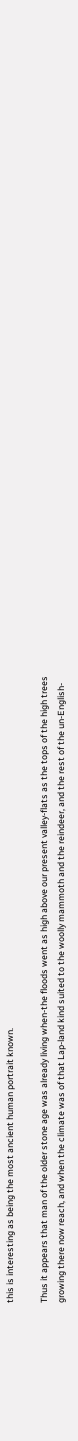this is interesting as being the most ancient human portrait known.

Thus it appears that man of the older stone age was already living when-the floods went as high above our present valley-flats as the tops of the high trees growing there now reach, and when the climate was of that Lap-land kind suited to the woolly mammoth and the reindeer, and the rest of the un-English-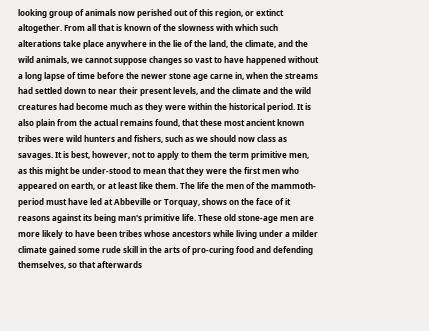looking group of animals now perished out of this region, or extinct altogether. From all that is known of the slowness with which such alterations take place anywhere in the lie of the land, the climate, and the wild animals, we cannot suppose changes so vast to have happened without a long lapse of time before the newer stone age carne in, when the streams had settled down to near their present levels, and the climate and the wild creatures had become much as they were within the historical period. It is also plain from the actual remains found, that these most ancient known tribes were wild hunters and fishers, such as we should now class as savages. It is best, however, not to apply to them the term primitive men, as this might be under-stood to mean that they were the first men who appeared on earth, or at least like them. The life the men of the mammoth-period must have led at Abbeville or Torquay, shows on the face of it reasons against its being man's primitive life. These old stone-age men are more likely to have been tribes whose ancestors while living under a milder climate gained some rude skill in the arts of pro-curing food and defending themselves, so that afterwards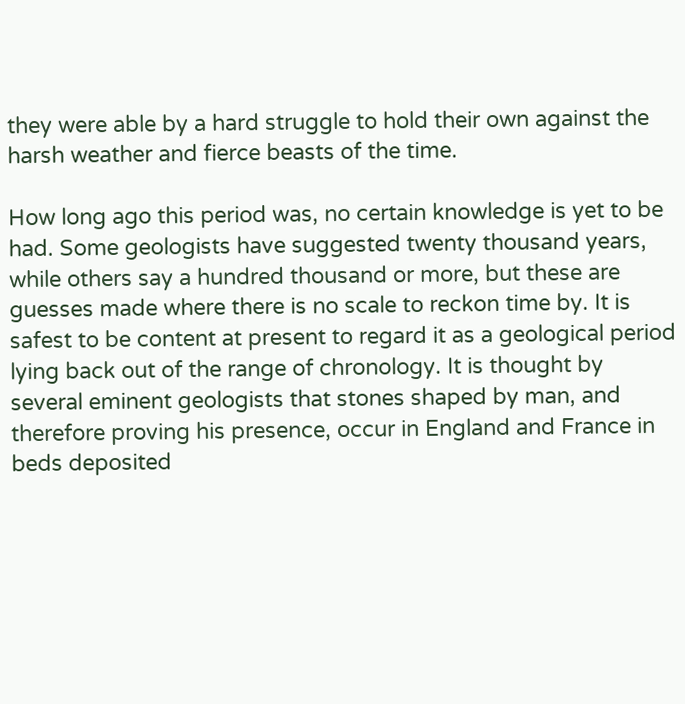they were able by a hard struggle to hold their own against the harsh weather and fierce beasts of the time.

How long ago this period was, no certain knowledge is yet to be had. Some geologists have suggested twenty thousand years, while others say a hundred thousand or more, but these are guesses made where there is no scale to reckon time by. It is safest to be content at present to regard it as a geological period lying back out of the range of chronology. It is thought by several eminent geologists that stones shaped by man, and therefore proving his presence, occur in England and France in beds deposited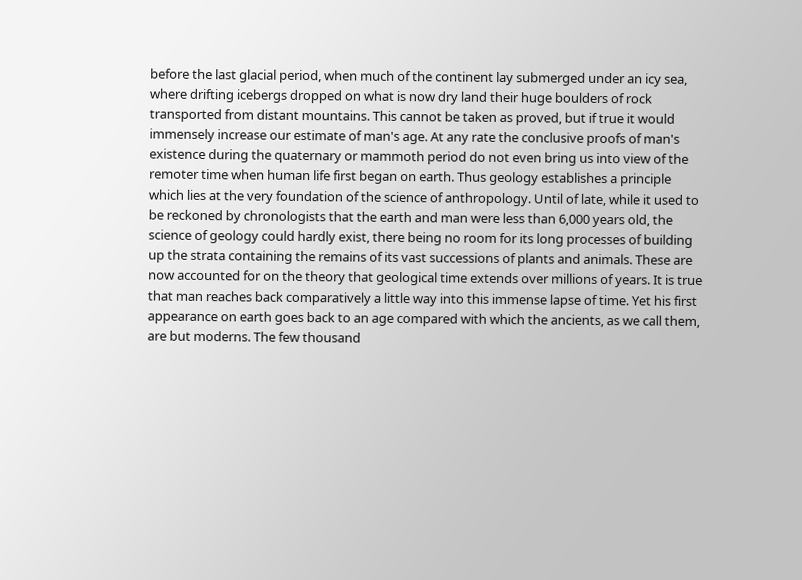before the last glacial period, when much of the continent lay submerged under an icy sea, where drifting icebergs dropped on what is now dry land their huge boulders of rock transported from distant mountains. This cannot be taken as proved, but if true it would immensely increase our estimate of man's age. At any rate the conclusive proofs of man's existence during the quaternary or mammoth period do not even bring us into view of the remoter time when human life first began on earth. Thus geology establishes a principle which lies at the very foundation of the science of anthropology. Until of late, while it used to be reckoned by chronologists that the earth and man were less than 6,000 years old, the science of geology could hardly exist, there being no room for its long processes of building up the strata containing the remains of its vast successions of plants and animals. These are now accounted for on the theory that geological time extends over millions of years. It is true that man reaches back comparatively a little way into this immense lapse of time. Yet his first appearance on earth goes back to an age compared with which the ancients, as we call them, are but moderns. The few thousand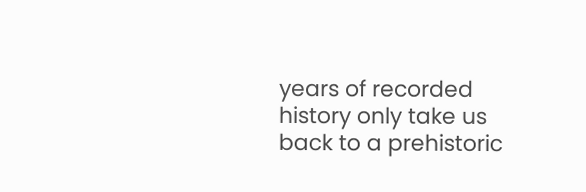years of recorded history only take us back to a prehistoric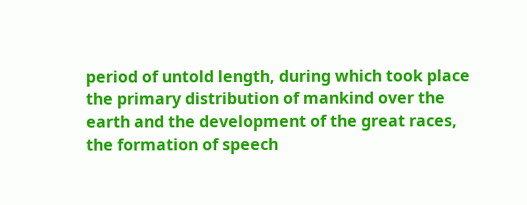period of untold length, during which took place the primary distribution of mankind over the earth and the development of the great races, the formation of speech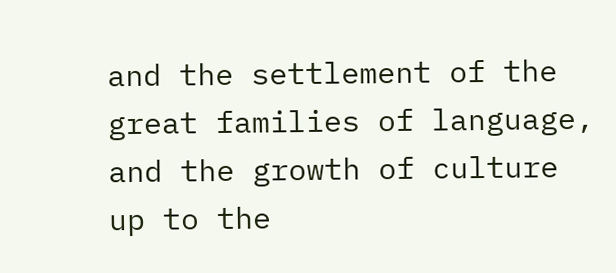and the settlement of the great families of language, and the growth of culture up to the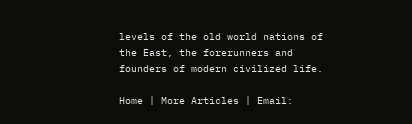levels of the old world nations of the East, the forerunners and founders of modern civilized life.

Home | More Articles | Email: